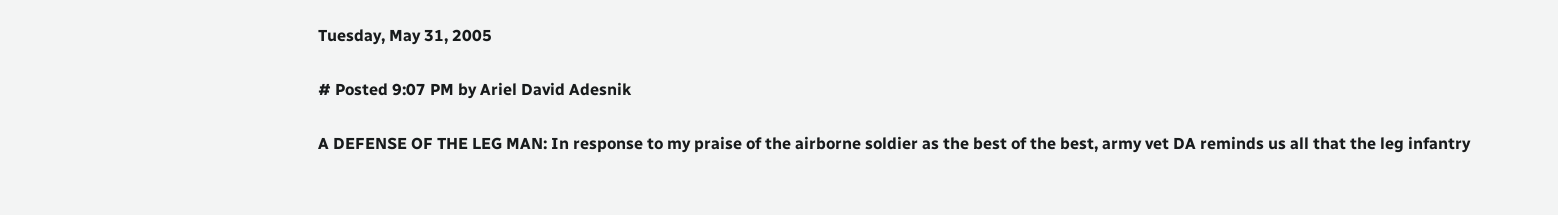Tuesday, May 31, 2005

# Posted 9:07 PM by Ariel David Adesnik

A DEFENSE OF THE LEG MAN: In response to my praise of the airborne soldier as the best of the best, army vet DA reminds us all that the leg infantry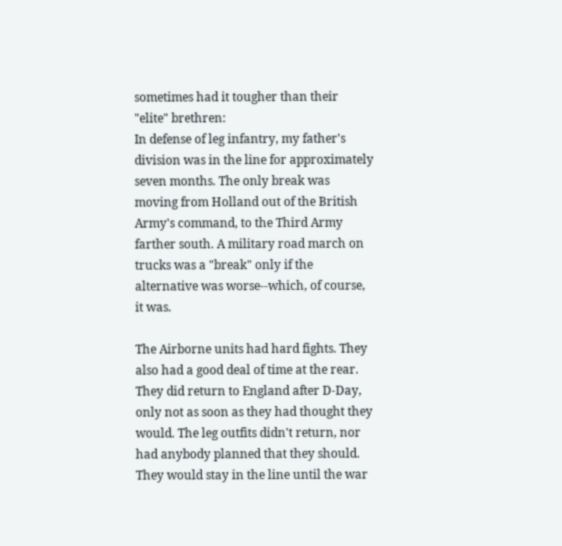sometimes had it tougher than their "elite" brethren:
In defense of leg infantry, my father's division was in the line for approximately seven months. The only break was moving from Holland out of the British Army's command, to the Third Army farther south. A military road march on trucks was a "break" only if the alternative was worse--which, of course, it was.

The Airborne units had hard fights. They also had a good deal of time at the rear. They did return to England after D-Day, only not as soon as they had thought they would. The leg outfits didn't return, nor had anybody planned that they should. They would stay in the line until the war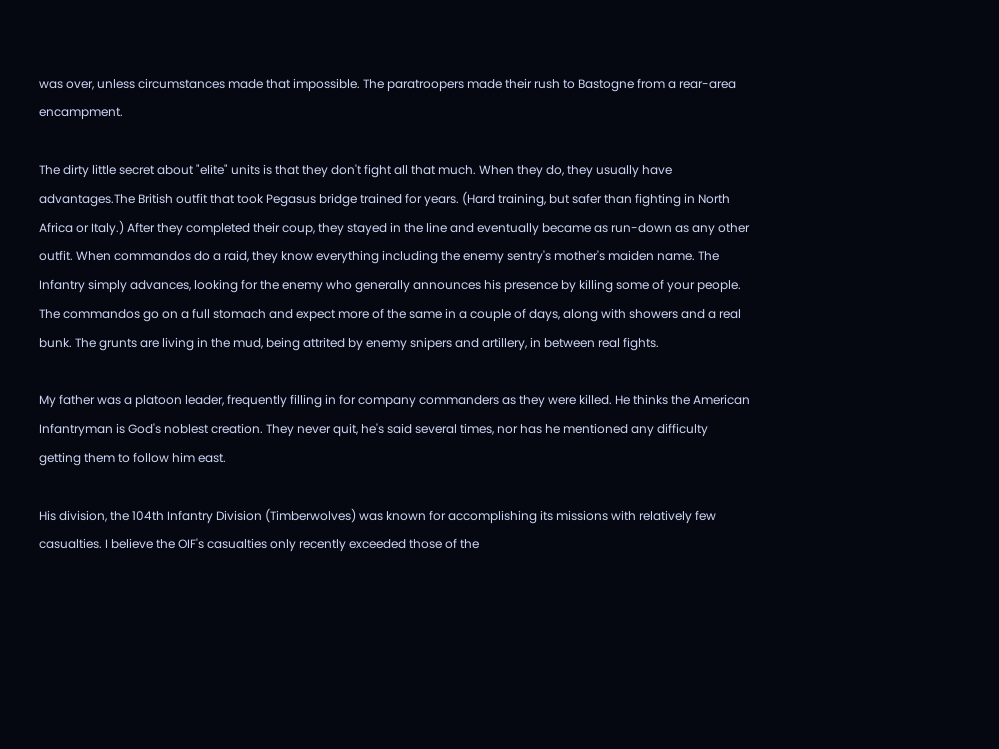was over, unless circumstances made that impossible. The paratroopers made their rush to Bastogne from a rear-area encampment.

The dirty little secret about "elite" units is that they don't fight all that much. When they do, they usually have advantages.The British outfit that took Pegasus bridge trained for years. (Hard training, but safer than fighting in North Africa or Italy.) After they completed their coup, they stayed in the line and eventually became as run-down as any other outfit. When commandos do a raid, they know everything including the enemy sentry's mother's maiden name. The Infantry simply advances, looking for the enemy who generally announces his presence by killing some of your people. The commandos go on a full stomach and expect more of the same in a couple of days, along with showers and a real bunk. The grunts are living in the mud, being attrited by enemy snipers and artillery, in between real fights.

My father was a platoon leader, frequently filling in for company commanders as they were killed. He thinks the American Infantryman is God's noblest creation. They never quit, he's said several times, nor has he mentioned any difficulty getting them to follow him east.

His division, the 104th Infantry Division (Timberwolves) was known for accomplishing its missions with relatively few casualties. I believe the OIF's casualties only recently exceeded those of the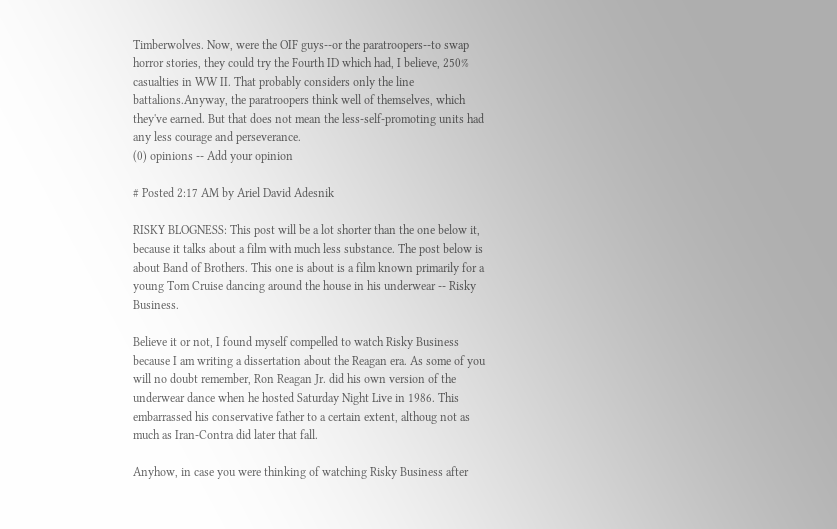Timberwolves. Now, were the OIF guys--or the paratroopers--to swap horror stories, they could try the Fourth ID which had, I believe, 250% casualties in WW II. That probably considers only the line battalions.Anyway, the paratroopers think well of themselves, which they've earned. But that does not mean the less-self-promoting units had any less courage and perseverance.
(0) opinions -- Add your opinion

# Posted 2:17 AM by Ariel David Adesnik

RISKY BLOGNESS: This post will be a lot shorter than the one below it, because it talks about a film with much less substance. The post below is about Band of Brothers. This one is about is a film known primarily for a young Tom Cruise dancing around the house in his underwear -- Risky Business.

Believe it or not, I found myself compelled to watch Risky Business because I am writing a dissertation about the Reagan era. As some of you will no doubt remember, Ron Reagan Jr. did his own version of the underwear dance when he hosted Saturday Night Live in 1986. This embarrassed his conservative father to a certain extent, althoug not as much as Iran-Contra did later that fall.

Anyhow, in case you were thinking of watching Risky Business after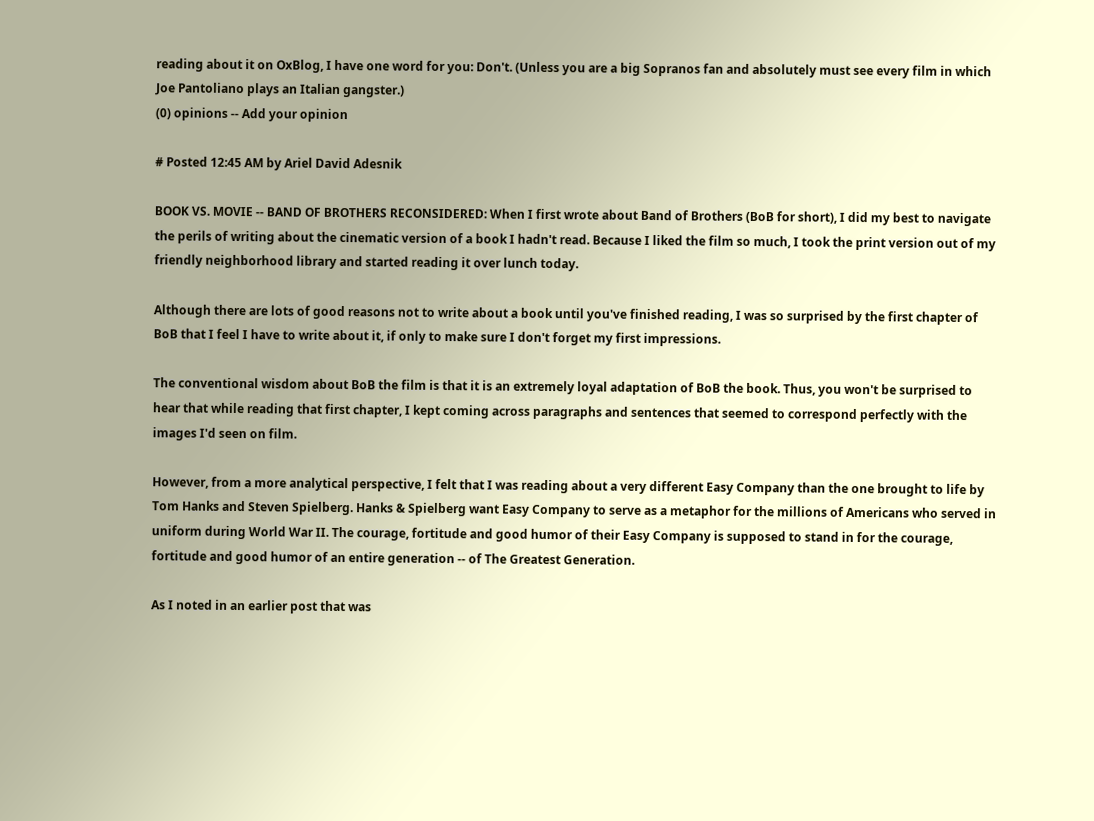reading about it on OxBlog, I have one word for you: Don't. (Unless you are a big Sopranos fan and absolutely must see every film in which Joe Pantoliano plays an Italian gangster.)
(0) opinions -- Add your opinion

# Posted 12:45 AM by Ariel David Adesnik

BOOK VS. MOVIE -- BAND OF BROTHERS RECONSIDERED: When I first wrote about Band of Brothers (BoB for short), I did my best to navigate the perils of writing about the cinematic version of a book I hadn't read. Because I liked the film so much, I took the print version out of my friendly neighborhood library and started reading it over lunch today.

Although there are lots of good reasons not to write about a book until you've finished reading, I was so surprised by the first chapter of BoB that I feel I have to write about it, if only to make sure I don't forget my first impressions.

The conventional wisdom about BoB the film is that it is an extremely loyal adaptation of BoB the book. Thus, you won't be surprised to hear that while reading that first chapter, I kept coming across paragraphs and sentences that seemed to correspond perfectly with the images I'd seen on film.

However, from a more analytical perspective, I felt that I was reading about a very different Easy Company than the one brought to life by Tom Hanks and Steven Spielberg. Hanks & Spielberg want Easy Company to serve as a metaphor for the millions of Americans who served in uniform during World War II. The courage, fortitude and good humor of their Easy Company is supposed to stand in for the courage, fortitude and good humor of an entire generation -- of The Greatest Generation.

As I noted in an earlier post that was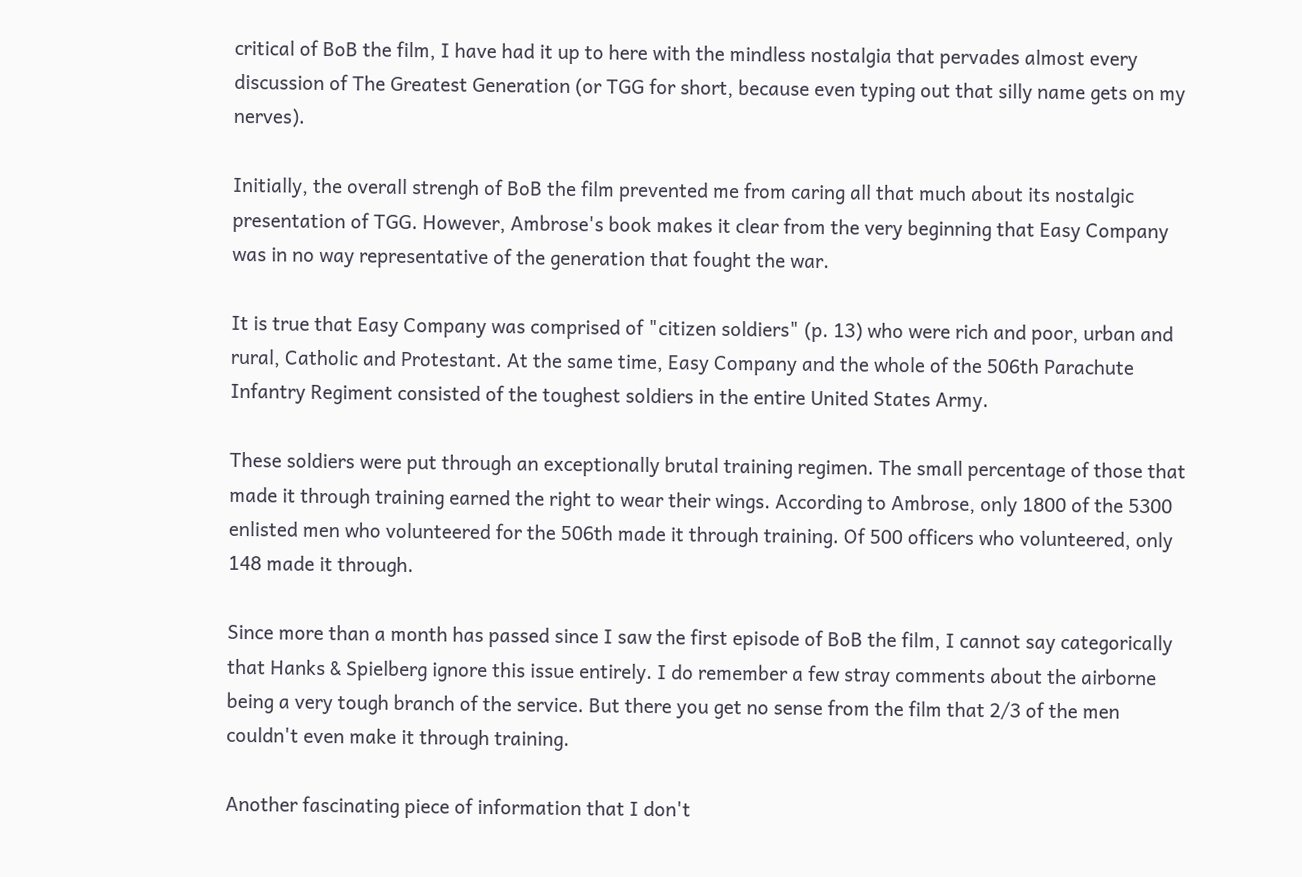critical of BoB the film, I have had it up to here with the mindless nostalgia that pervades almost every discussion of The Greatest Generation (or TGG for short, because even typing out that silly name gets on my nerves).

Initially, the overall strengh of BoB the film prevented me from caring all that much about its nostalgic presentation of TGG. However, Ambrose's book makes it clear from the very beginning that Easy Company was in no way representative of the generation that fought the war.

It is true that Easy Company was comprised of "citizen soldiers" (p. 13) who were rich and poor, urban and rural, Catholic and Protestant. At the same time, Easy Company and the whole of the 506th Parachute Infantry Regiment consisted of the toughest soldiers in the entire United States Army.

These soldiers were put through an exceptionally brutal training regimen. The small percentage of those that made it through training earned the right to wear their wings. According to Ambrose, only 1800 of the 5300 enlisted men who volunteered for the 506th made it through training. Of 500 officers who volunteered, only 148 made it through.

Since more than a month has passed since I saw the first episode of BoB the film, I cannot say categorically that Hanks & Spielberg ignore this issue entirely. I do remember a few stray comments about the airborne being a very tough branch of the service. But there you get no sense from the film that 2/3 of the men couldn't even make it through training.

Another fascinating piece of information that I don't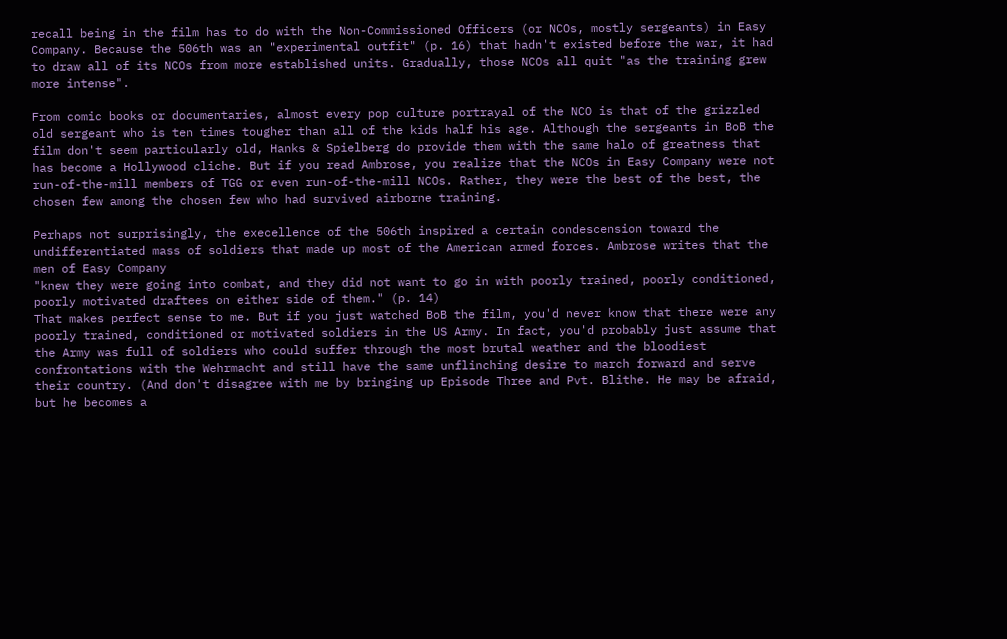recall being in the film has to do with the Non-Commissioned Officers (or NCOs, mostly sergeants) in Easy Company. Because the 506th was an "experimental outfit" (p. 16) that hadn't existed before the war, it had to draw all of its NCOs from more established units. Gradually, those NCOs all quit "as the training grew more intense".

From comic books or documentaries, almost every pop culture portrayal of the NCO is that of the grizzled old sergeant who is ten times tougher than all of the kids half his age. Although the sergeants in BoB the film don't seem particularly old, Hanks & Spielberg do provide them with the same halo of greatness that has become a Hollywood cliche. But if you read Ambrose, you realize that the NCOs in Easy Company were not run-of-the-mill members of TGG or even run-of-the-mill NCOs. Rather, they were the best of the best, the chosen few among the chosen few who had survived airborne training.

Perhaps not surprisingly, the execellence of the 506th inspired a certain condescension toward the undifferentiated mass of soldiers that made up most of the American armed forces. Ambrose writes that the men of Easy Company
"knew they were going into combat, and they did not want to go in with poorly trained, poorly conditioned, poorly motivated draftees on either side of them." (p. 14)
That makes perfect sense to me. But if you just watched BoB the film, you'd never know that there were any poorly trained, conditioned or motivated soldiers in the US Army. In fact, you'd probably just assume that the Army was full of soldiers who could suffer through the most brutal weather and the bloodiest confrontations with the Wehrmacht and still have the same unflinching desire to march forward and serve their country. (And don't disagree with me by bringing up Episode Three and Pvt. Blithe. He may be afraid, but he becomes a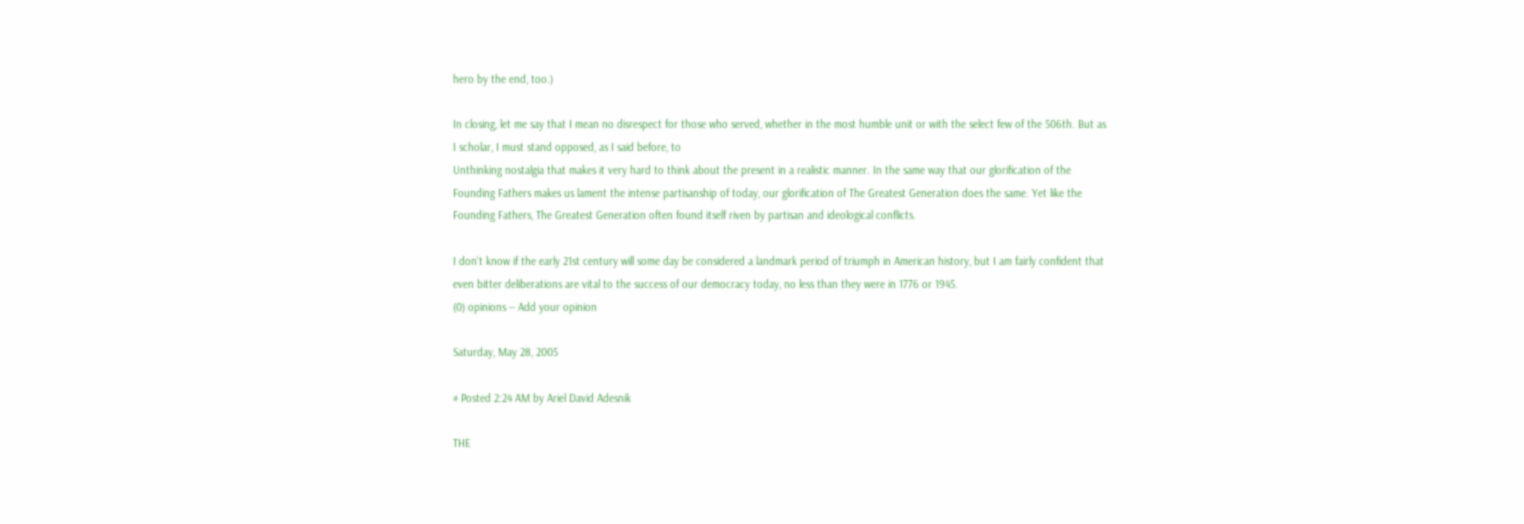hero by the end, too.)

In closing, let me say that I mean no disrespect for those who served, whether in the most humble unit or with the select few of the 506th. But as I scholar, I must stand opposed, as I said before, to
Unthinking nostalgia that makes it very hard to think about the present in a realistic manner. In the same way that our glorification of the Founding Fathers makes us lament the intense partisanship of today, our glorification of The Greatest Generation does the same. Yet like the Founding Fathers, The Greatest Generation often found itself riven by partisan and ideological conflicts.

I don't know if the early 21st century will some day be considered a landmark period of triumph in American history, but I am fairly confident that even bitter deliberations are vital to the success of our democracy today, no less than they were in 1776 or 1945.
(0) opinions -- Add your opinion

Saturday, May 28, 2005

# Posted 2:24 AM by Ariel David Adesnik

THE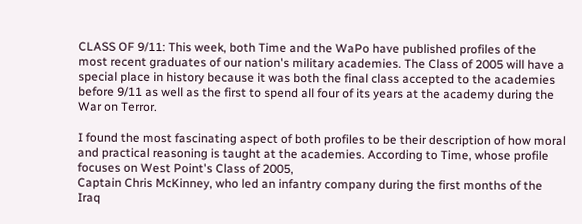CLASS OF 9/11: This week, both Time and the WaPo have published profiles of the most recent graduates of our nation's military academies. The Class of 2005 will have a special place in history because it was both the final class accepted to the academies before 9/11 as well as the first to spend all four of its years at the academy during the War on Terror.

I found the most fascinating aspect of both profiles to be their description of how moral and practical reasoning is taught at the academies. According to Time, whose profile focuses on West Point's Class of 2005,
Captain Chris McKinney, who led an infantry company during the first months of the Iraq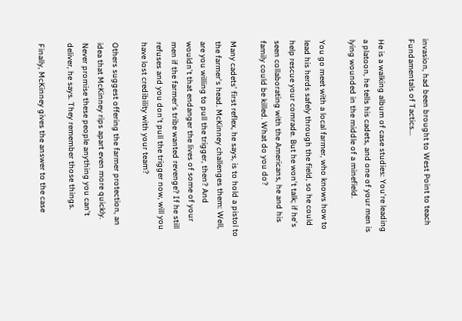invasion, had been brought to West Point to teach Fundamentals of Tactics...

He is a walking album of case studies: You're leading a platoon, he tells his cadets, and one of your men is lying wounded in the middle of a minefield.

You go meet with a local farmer, who knows how to lead his herds safely through the field, so he could help rescue your comrade. But he won't talk; if he's seen collaborating with the Americans, he and his family could be killed. What do you do?

Many cadets' first reflex, he says, is to hold a pistol to the farmer's head. McKinney challenges them: Well, are you willing to pull the trigger, then? And wouldn't that endanger the lives of some of your men if the farmer's tribe wanted revenge? If he still refuses and you don't pull the trigger now, will you have lost credibility with your team?

Others suggest offering the farmer protection, an idea that McKinney rips apart even more quickly. Never promise these people anything you can't deliver, he says. They remember those things.

Finally, McKinney gives the answer to the case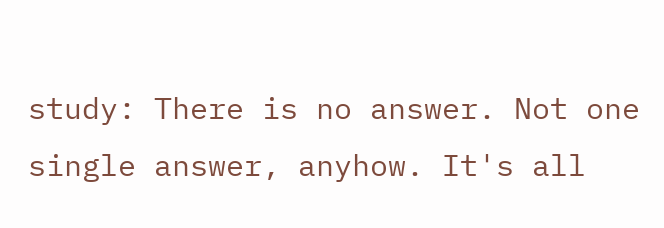study: There is no answer. Not one single answer, anyhow. It's all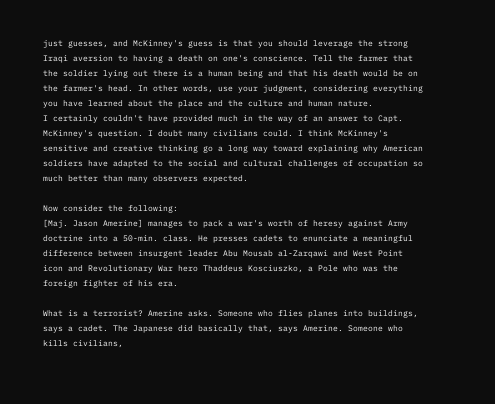just guesses, and McKinney's guess is that you should leverage the strong Iraqi aversion to having a death on one's conscience. Tell the farmer that the soldier lying out there is a human being and that his death would be on the farmer's head. In other words, use your judgment, considering everything you have learned about the place and the culture and human nature.
I certainly couldn't have provided much in the way of an answer to Capt. McKinney's question. I doubt many civilians could. I think McKinney's sensitive and creative thinking go a long way toward explaining why American soldiers have adapted to the social and cultural challenges of occupation so much better than many observers expected.

Now consider the following:
[Maj. Jason Amerine] manages to pack a war's worth of heresy against Army doctrine into a 50-min. class. He presses cadets to enunciate a meaningful difference between insurgent leader Abu Mousab al-Zarqawi and West Point icon and Revolutionary War hero Thaddeus Kosciuszko, a Pole who was the foreign fighter of his era.

What is a terrorist? Amerine asks. Someone who flies planes into buildings, says a cadet. The Japanese did basically that, says Amerine. Someone who kills civilians,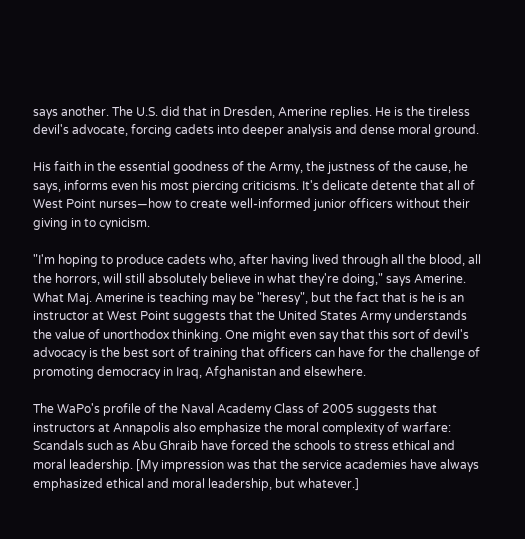says another. The U.S. did that in Dresden, Amerine replies. He is the tireless devil's advocate, forcing cadets into deeper analysis and dense moral ground.

His faith in the essential goodness of the Army, the justness of the cause, he says, informs even his most piercing criticisms. It's delicate detente that all of West Point nurses—how to create well-informed junior officers without their giving in to cynicism.

"I'm hoping to produce cadets who, after having lived through all the blood, all the horrors, will still absolutely believe in what they're doing," says Amerine.
What Maj. Amerine is teaching may be "heresy", but the fact that is he is an instructor at West Point suggests that the United States Army understands the value of unorthodox thinking. One might even say that this sort of devil's advocacy is the best sort of training that officers can have for the challenge of promoting democracy in Iraq, Afghanistan and elsewhere.

The WaPo's profile of the Naval Academy Class of 2005 suggests that instructors at Annapolis also emphasize the moral complexity of warfare:
Scandals such as Abu Ghraib have forced the schools to stress ethical and moral leadership. [My impression was that the service academies have always emphasized ethical and moral leadership, but whatever.]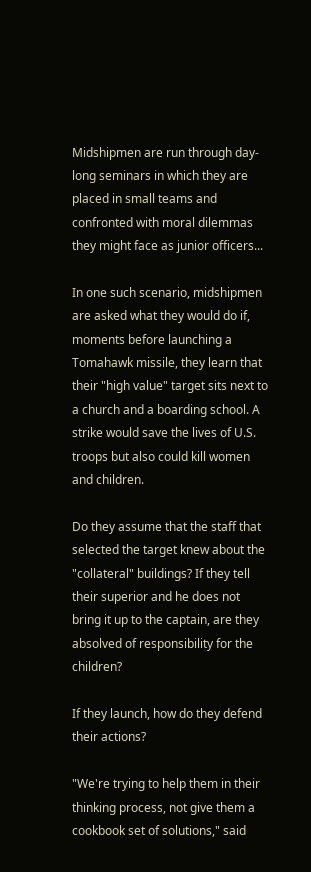Midshipmen are run through day-long seminars in which they are placed in small teams and confronted with moral dilemmas they might face as junior officers...

In one such scenario, midshipmen are asked what they would do if, moments before launching a Tomahawk missile, they learn that their "high value" target sits next to a church and a boarding school. A strike would save the lives of U.S. troops but also could kill women and children.

Do they assume that the staff that selected the target knew about the "collateral" buildings? If they tell their superior and he does not bring it up to the captain, are they absolved of responsibility for the children?

If they launch, how do they defend their actions?

"We're trying to help them in their thinking process, not give them a cookbook set of solutions," said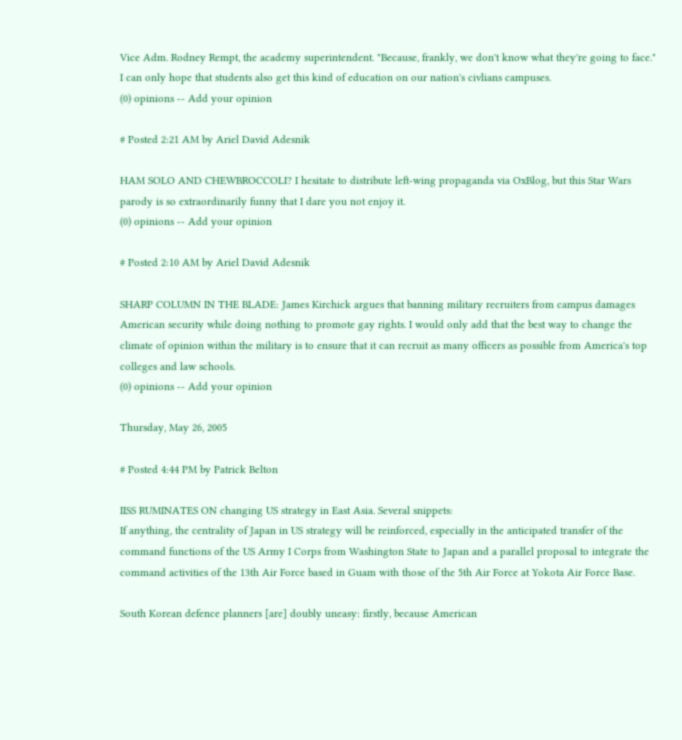Vice Adm. Rodney Rempt, the academy superintendent. "Because, frankly, we don't know what they're going to face."
I can only hope that students also get this kind of education on our nation's civlians campuses.
(0) opinions -- Add your opinion

# Posted 2:21 AM by Ariel David Adesnik

HAM SOLO AND CHEWBROCCOLI? I hesitate to distribute left-wing propaganda via OxBlog, but this Star Wars parody is so extraordinarily funny that I dare you not enjoy it.
(0) opinions -- Add your opinion

# Posted 2:10 AM by Ariel David Adesnik

SHARP COLUMN IN THE BLADE: James Kirchick argues that banning military recruiters from campus damages American security while doing nothing to promote gay rights. I would only add that the best way to change the climate of opinion within the military is to ensure that it can recruit as many officers as possible from America's top colleges and law schools.
(0) opinions -- Add your opinion

Thursday, May 26, 2005

# Posted 4:44 PM by Patrick Belton

IISS RUMINATES ON changing US strategy in East Asia. Several snippets:
If anything, the centrality of Japan in US strategy will be reinforced, especially in the anticipated transfer of the command functions of the US Army I Corps from Washington State to Japan and a parallel proposal to integrate the command activities of the 13th Air Force based in Guam with those of the 5th Air Force at Yokota Air Force Base.

South Korean defence planners [are] doubly uneasy: firstly, because American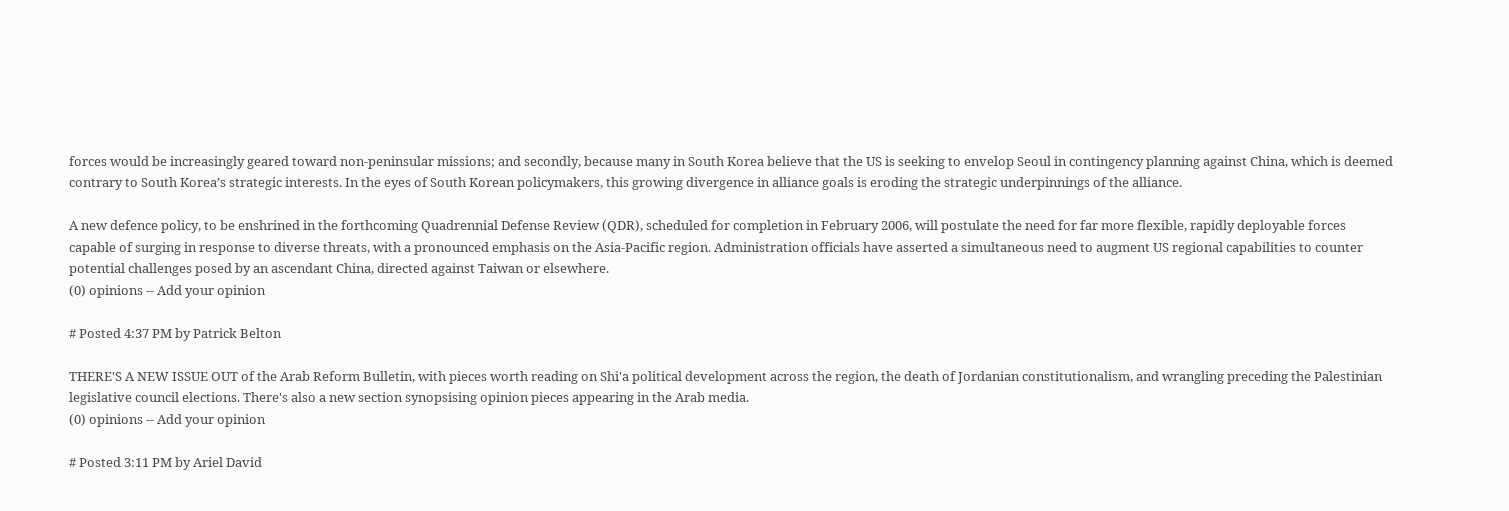forces would be increasingly geared toward non-peninsular missions; and secondly, because many in South Korea believe that the US is seeking to envelop Seoul in contingency planning against China, which is deemed contrary to South Korea’s strategic interests. In the eyes of South Korean policymakers, this growing divergence in alliance goals is eroding the strategic underpinnings of the alliance.

A new defence policy, to be enshrined in the forthcoming Quadrennial Defense Review (QDR), scheduled for completion in February 2006, will postulate the need for far more flexible, rapidly deployable forces capable of surging in response to diverse threats, with a pronounced emphasis on the Asia-Pacific region. Administration officials have asserted a simultaneous need to augment US regional capabilities to counter potential challenges posed by an ascendant China, directed against Taiwan or elsewhere.
(0) opinions -- Add your opinion

# Posted 4:37 PM by Patrick Belton

THERE'S A NEW ISSUE OUT of the Arab Reform Bulletin, with pieces worth reading on Shi'a political development across the region, the death of Jordanian constitutionalism, and wrangling preceding the Palestinian legislative council elections. There's also a new section synopsising opinion pieces appearing in the Arab media.
(0) opinions -- Add your opinion

# Posted 3:11 PM by Ariel David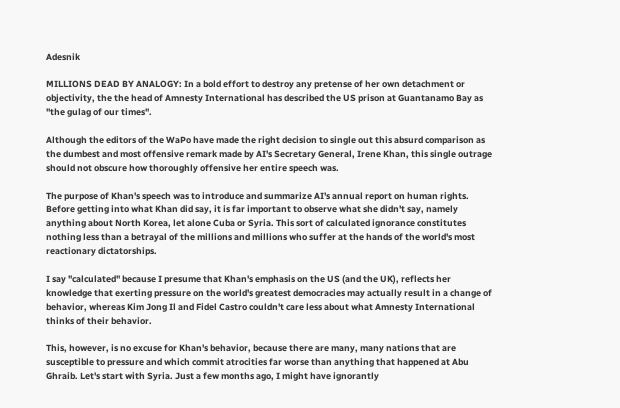Adesnik

MILLIONS DEAD BY ANALOGY: In a bold effort to destroy any pretense of her own detachment or objectivity, the the head of Amnesty International has described the US prison at Guantanamo Bay as "the gulag of our times".

Although the editors of the WaPo have made the right decision to single out this absurd comparison as the dumbest and most offensive remark made by AI's Secretary General, Irene Khan, this single outrage should not obscure how thoroughly offensive her entire speech was.

The purpose of Khan's speech was to introduce and summarize AI's annual report on human rights. Before getting into what Khan did say, it is far important to observe what she didn't say, namely anything about North Korea, let alone Cuba or Syria. This sort of calculated ignorance constitutes nothing less than a betrayal of the millions and millions who suffer at the hands of the world's most reactionary dictatorships.

I say "calculated" because I presume that Khan's emphasis on the US (and the UK), reflects her knowledge that exerting pressure on the world's greatest democracies may actually result in a change of behavior, whereas Kim Jong Il and Fidel Castro couldn't care less about what Amnesty International thinks of their behavior.

This, however, is no excuse for Khan's behavior, because there are many, many nations that are susceptible to pressure and which commit atrocities far worse than anything that happened at Abu Ghraib. Let's start with Syria. Just a few months ago, I might have ignorantly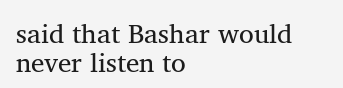said that Bashar would never listen to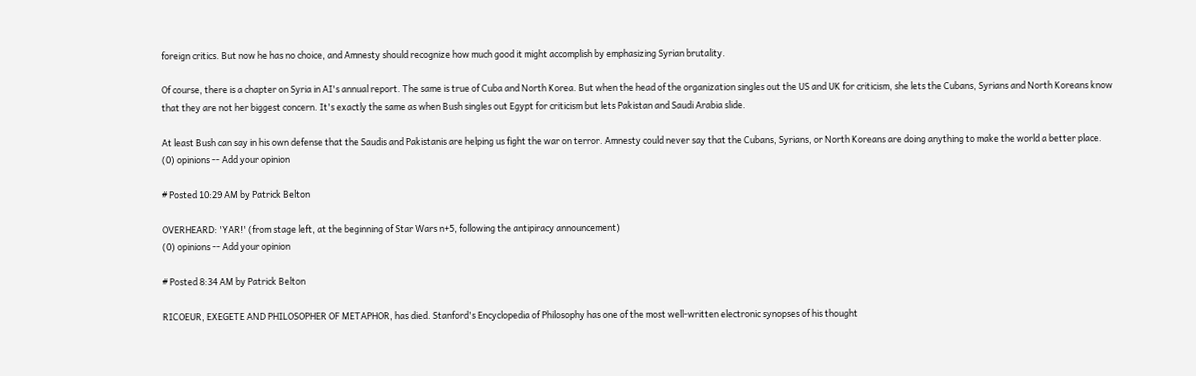foreign critics. But now he has no choice, and Amnesty should recognize how much good it might accomplish by emphasizing Syrian brutality.

Of course, there is a chapter on Syria in AI's annual report. The same is true of Cuba and North Korea. But when the head of the organization singles out the US and UK for criticism, she lets the Cubans, Syrians and North Koreans know that they are not her biggest concern. It's exactly the same as when Bush singles out Egypt for criticism but lets Pakistan and Saudi Arabia slide.

At least Bush can say in his own defense that the Saudis and Pakistanis are helping us fight the war on terror. Amnesty could never say that the Cubans, Syrians, or North Koreans are doing anything to make the world a better place.
(0) opinions -- Add your opinion

# Posted 10:29 AM by Patrick Belton

OVERHEARD: 'YAR!' (from stage left, at the beginning of Star Wars n+5, following the antipiracy announcement)
(0) opinions -- Add your opinion

# Posted 8:34 AM by Patrick Belton

RICOEUR, EXEGETE AND PHILOSOPHER OF METAPHOR, has died. Stanford's Encyclopedia of Philosophy has one of the most well-written electronic synopses of his thought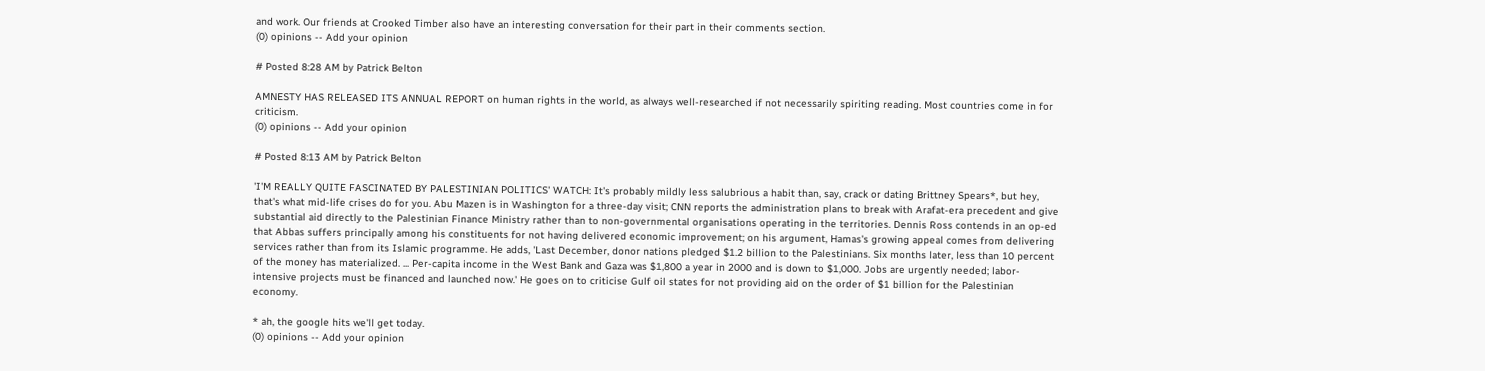and work. Our friends at Crooked Timber also have an interesting conversation for their part in their comments section.
(0) opinions -- Add your opinion

# Posted 8:28 AM by Patrick Belton

AMNESTY HAS RELEASED ITS ANNUAL REPORT on human rights in the world, as always well-researched if not necessarily spiriting reading. Most countries come in for criticism.
(0) opinions -- Add your opinion

# Posted 8:13 AM by Patrick Belton

'I'M REALLY QUITE FASCINATED BY PALESTINIAN POLITICS' WATCH: It's probably mildly less salubrious a habit than, say, crack or dating Brittney Spears*, but hey, that's what mid-life crises do for you. Abu Mazen is in Washington for a three-day visit; CNN reports the administration plans to break with Arafat-era precedent and give substantial aid directly to the Palestinian Finance Ministry rather than to non-governmental organisations operating in the territories. Dennis Ross contends in an op-ed that Abbas suffers principally among his constituents for not having delivered economic improvement; on his argument, Hamas's growing appeal comes from delivering services rather than from its Islamic programme. He adds, 'Last December, donor nations pledged $1.2 billion to the Palestinians. Six months later, less than 10 percent of the money has materialized. ... Per-capita income in the West Bank and Gaza was $1,800 a year in 2000 and is down to $1,000. Jobs are urgently needed; labor-intensive projects must be financed and launched now.' He goes on to criticise Gulf oil states for not providing aid on the order of $1 billion for the Palestinian economy.

* ah, the google hits we'll get today.
(0) opinions -- Add your opinion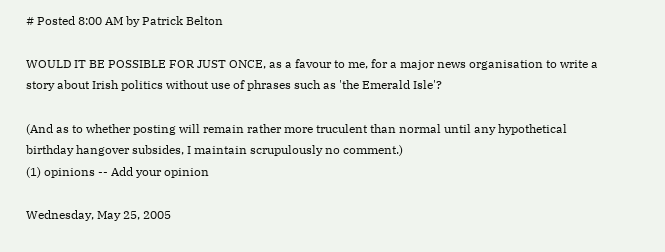# Posted 8:00 AM by Patrick Belton

WOULD IT BE POSSIBLE FOR JUST ONCE, as a favour to me, for a major news organisation to write a story about Irish politics without use of phrases such as 'the Emerald Isle'?

(And as to whether posting will remain rather more truculent than normal until any hypothetical birthday hangover subsides, I maintain scrupulously no comment.)
(1) opinions -- Add your opinion

Wednesday, May 25, 2005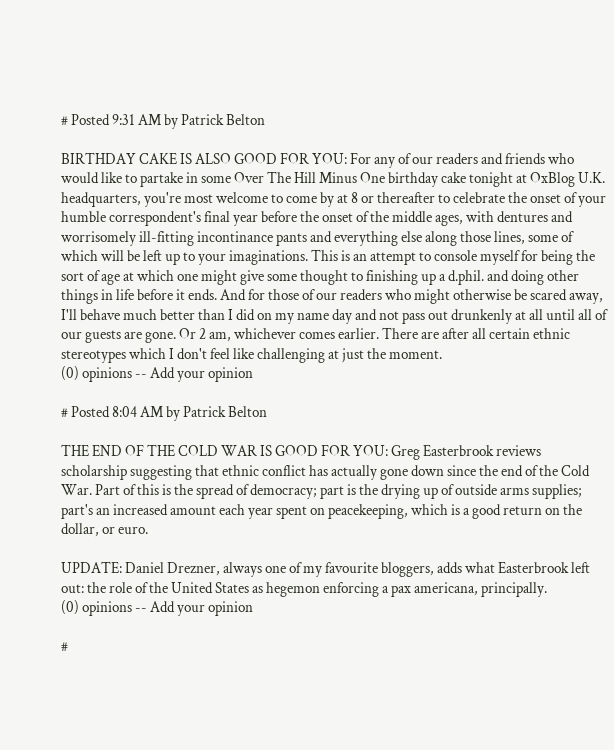# Posted 9:31 AM by Patrick Belton

BIRTHDAY CAKE IS ALSO GOOD FOR YOU: For any of our readers and friends who would like to partake in some Over The Hill Minus One birthday cake tonight at OxBlog U.K. headquarters, you're most welcome to come by at 8 or thereafter to celebrate the onset of your humble correspondent's final year before the onset of the middle ages, with dentures and worrisomely ill-fitting incontinance pants and everything else along those lines, some of which will be left up to your imaginations. This is an attempt to console myself for being the sort of age at which one might give some thought to finishing up a d.phil. and doing other things in life before it ends. And for those of our readers who might otherwise be scared away, I'll behave much better than I did on my name day and not pass out drunkenly at all until all of our guests are gone. Or 2 am, whichever comes earlier. There are after all certain ethnic stereotypes which I don't feel like challenging at just the moment.
(0) opinions -- Add your opinion

# Posted 8:04 AM by Patrick Belton

THE END OF THE COLD WAR IS GOOD FOR YOU: Greg Easterbrook reviews scholarship suggesting that ethnic conflict has actually gone down since the end of the Cold War. Part of this is the spread of democracy; part is the drying up of outside arms supplies; part's an increased amount each year spent on peacekeeping, which is a good return on the dollar, or euro.

UPDATE: Daniel Drezner, always one of my favourite bloggers, adds what Easterbrook left out: the role of the United States as hegemon enforcing a pax americana, principally.
(0) opinions -- Add your opinion

#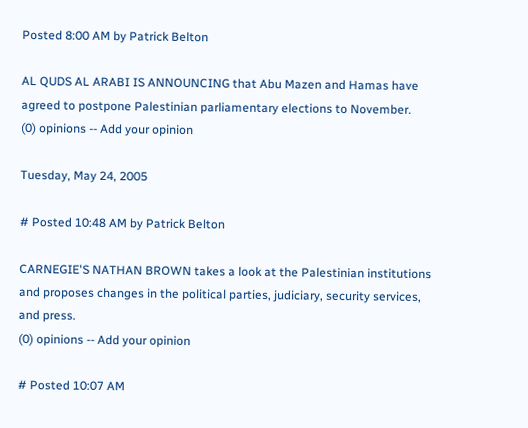Posted 8:00 AM by Patrick Belton

AL QUDS AL ARABI IS ANNOUNCING that Abu Mazen and Hamas have agreed to postpone Palestinian parliamentary elections to November.
(0) opinions -- Add your opinion

Tuesday, May 24, 2005

# Posted 10:48 AM by Patrick Belton

CARNEGIE'S NATHAN BROWN takes a look at the Palestinian institutions and proposes changes in the political parties, judiciary, security services, and press.
(0) opinions -- Add your opinion

# Posted 10:07 AM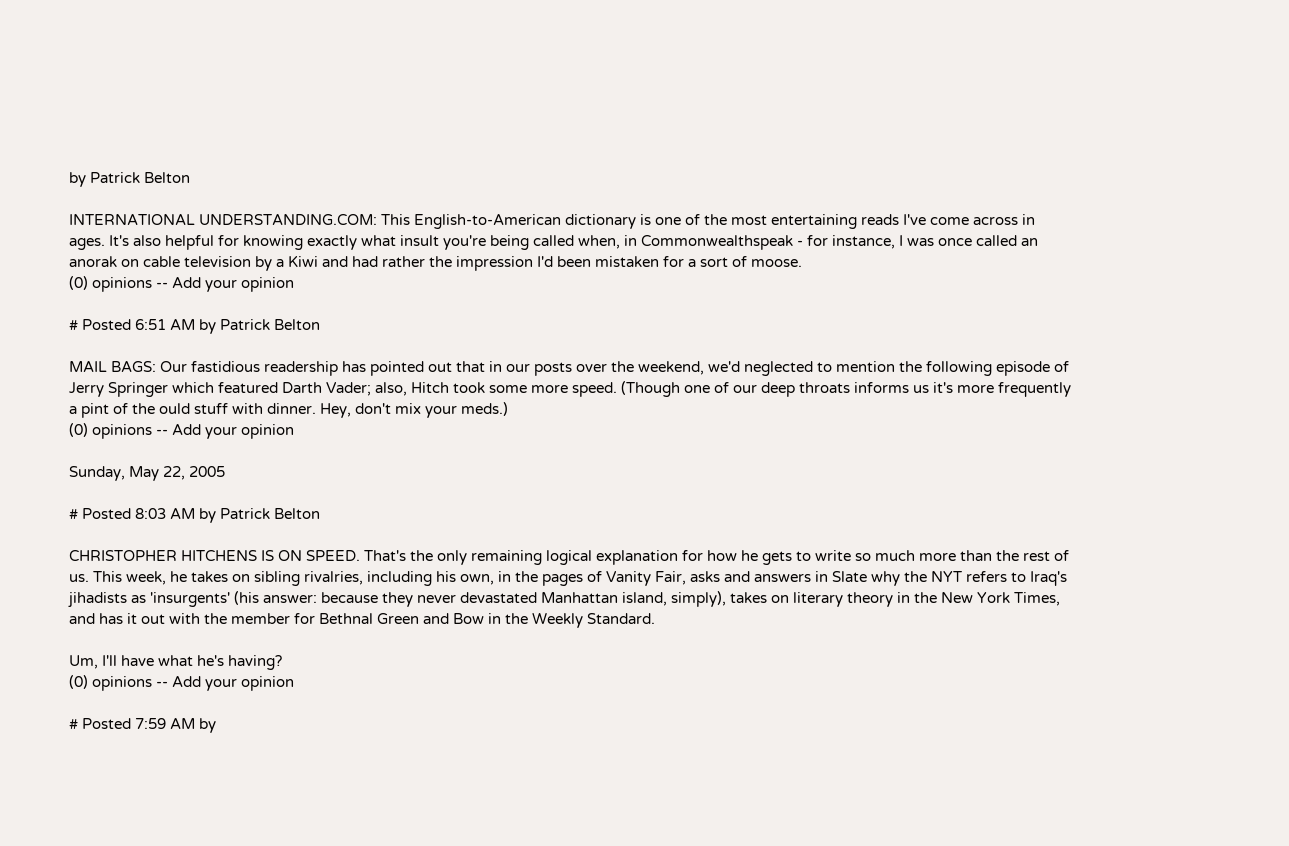by Patrick Belton

INTERNATIONAL UNDERSTANDING.COM: This English-to-American dictionary is one of the most entertaining reads I've come across in ages. It's also helpful for knowing exactly what insult you're being called when, in Commonwealthspeak - for instance, I was once called an anorak on cable television by a Kiwi and had rather the impression I'd been mistaken for a sort of moose.
(0) opinions -- Add your opinion

# Posted 6:51 AM by Patrick Belton

MAIL BAGS: Our fastidious readership has pointed out that in our posts over the weekend, we'd neglected to mention the following episode of Jerry Springer which featured Darth Vader; also, Hitch took some more speed. (Though one of our deep throats informs us it's more frequently a pint of the ould stuff with dinner. Hey, don't mix your meds.)
(0) opinions -- Add your opinion

Sunday, May 22, 2005

# Posted 8:03 AM by Patrick Belton

CHRISTOPHER HITCHENS IS ON SPEED. That's the only remaining logical explanation for how he gets to write so much more than the rest of us. This week, he takes on sibling rivalries, including his own, in the pages of Vanity Fair, asks and answers in Slate why the NYT refers to Iraq's jihadists as 'insurgents' (his answer: because they never devastated Manhattan island, simply), takes on literary theory in the New York Times, and has it out with the member for Bethnal Green and Bow in the Weekly Standard.

Um, I'll have what he's having?
(0) opinions -- Add your opinion

# Posted 7:59 AM by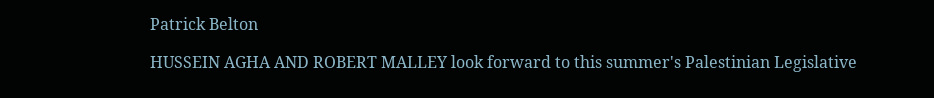Patrick Belton

HUSSEIN AGHA AND ROBERT MALLEY look forward to this summer's Palestinian Legislative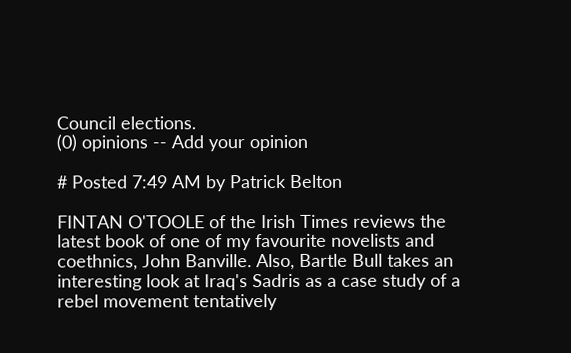Council elections.
(0) opinions -- Add your opinion

# Posted 7:49 AM by Patrick Belton

FINTAN O'TOOLE of the Irish Times reviews the latest book of one of my favourite novelists and coethnics, John Banville. Also, Bartle Bull takes an interesting look at Iraq's Sadris as a case study of a rebel movement tentatively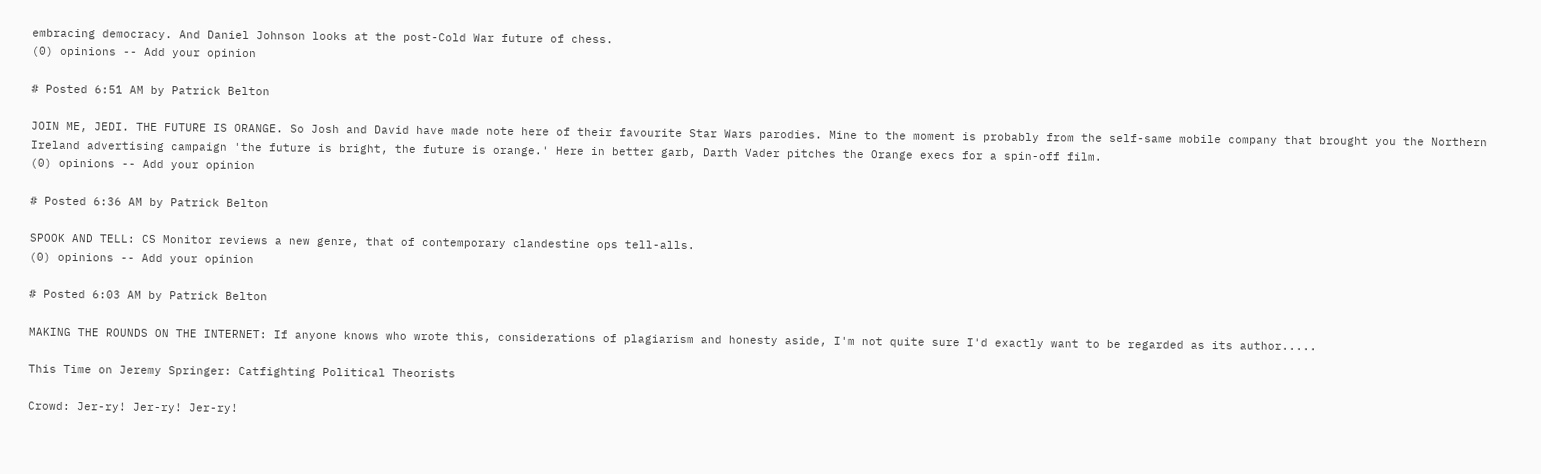embracing democracy. And Daniel Johnson looks at the post-Cold War future of chess.
(0) opinions -- Add your opinion

# Posted 6:51 AM by Patrick Belton

JOIN ME, JEDI. THE FUTURE IS ORANGE. So Josh and David have made note here of their favourite Star Wars parodies. Mine to the moment is probably from the self-same mobile company that brought you the Northern Ireland advertising campaign 'the future is bright, the future is orange.' Here in better garb, Darth Vader pitches the Orange execs for a spin-off film.
(0) opinions -- Add your opinion

# Posted 6:36 AM by Patrick Belton

SPOOK AND TELL: CS Monitor reviews a new genre, that of contemporary clandestine ops tell-alls.
(0) opinions -- Add your opinion

# Posted 6:03 AM by Patrick Belton

MAKING THE ROUNDS ON THE INTERNET: If anyone knows who wrote this, considerations of plagiarism and honesty aside, I'm not quite sure I'd exactly want to be regarded as its author.....

This Time on Jeremy Springer: Catfighting Political Theorists

Crowd: Jer-ry! Jer-ry! Jer-ry!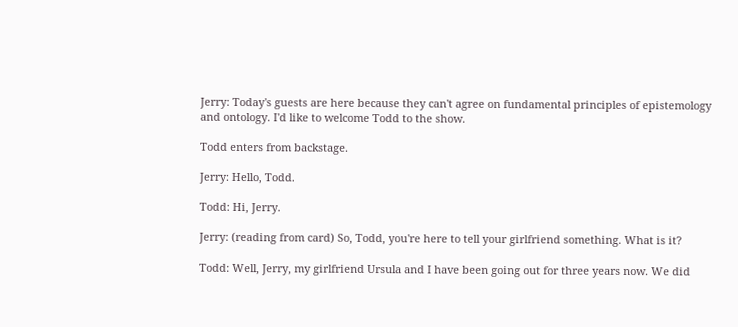Jerry: Today's guests are here because they can't agree on fundamental principles of epistemology and ontology. I'd like to welcome Todd to the show.

Todd enters from backstage.

Jerry: Hello, Todd.

Todd: Hi, Jerry.

Jerry: (reading from card) So, Todd, you're here to tell your girlfriend something. What is it?

Todd: Well, Jerry, my girlfriend Ursula and I have been going out for three years now. We did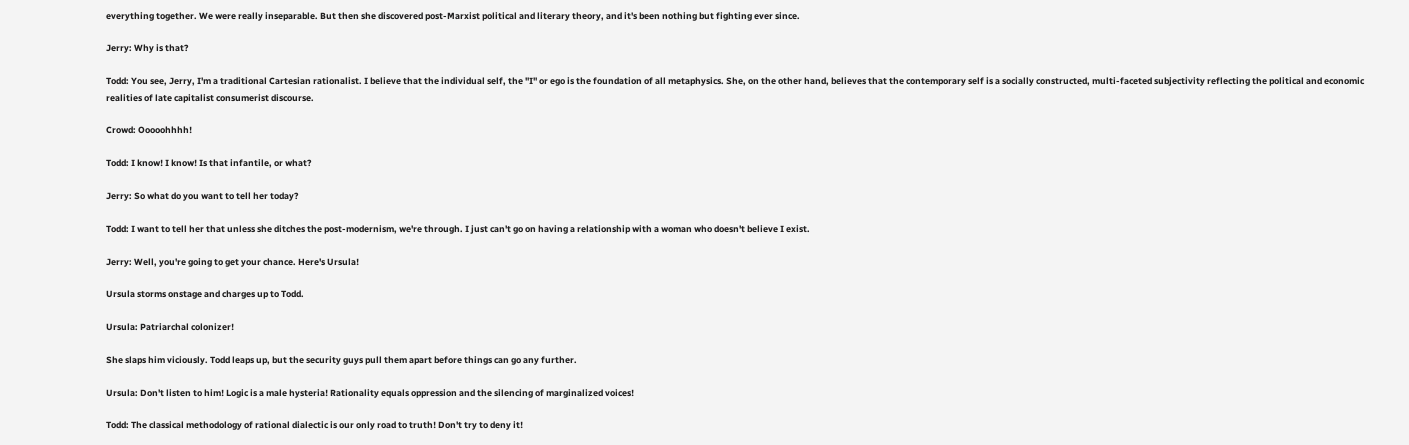everything together. We were really inseparable. But then she discovered post-Marxist political and literary theory, and it's been nothing but fighting ever since.

Jerry: Why is that?

Todd: You see, Jerry, I'm a traditional Cartesian rationalist. I believe that the individual self, the "I" or ego is the foundation of all metaphysics. She, on the other hand, believes that the contemporary self is a socially constructed, multi-faceted subjectivity reflecting the political and economic realities of late capitalist consumerist discourse.

Crowd: Ooooohhhh!

Todd: I know! I know! Is that infantile, or what?

Jerry: So what do you want to tell her today?

Todd: I want to tell her that unless she ditches the post-modernism, we're through. I just can't go on having a relationship with a woman who doesn't believe I exist.

Jerry: Well, you're going to get your chance. Here's Ursula!

Ursula storms onstage and charges up to Todd.

Ursula: Patriarchal colonizer!

She slaps him viciously. Todd leaps up, but the security guys pull them apart before things can go any further.

Ursula: Don't listen to him! Logic is a male hysteria! Rationality equals oppression and the silencing of marginalized voices!

Todd: The classical methodology of rational dialectic is our only road to truth! Don't try to deny it!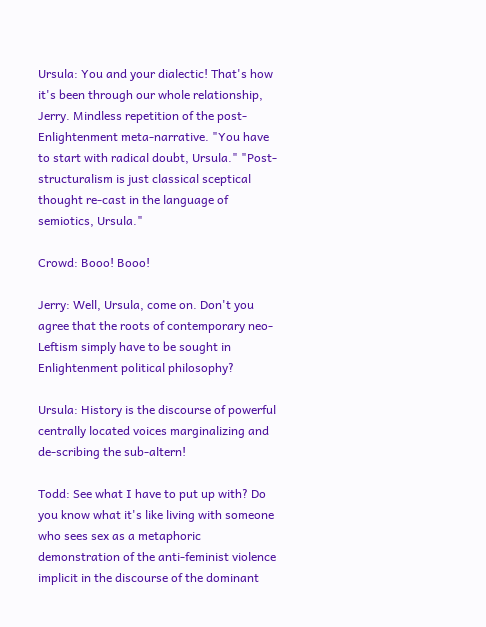Ursula: You and your dialectic! That's how it's been through our whole relationship, Jerry. Mindless repetition of the post-Enlightenment meta-narrative. "You have to start with radical doubt, Ursula." "Post-structuralism is just classical sceptical thought re-cast in the language of semiotics, Ursula."

Crowd: Booo! Booo!

Jerry: Well, Ursula, come on. Don't you agree that the roots of contemporary neo-Leftism simply have to be sought in Enlightenment political philosophy?

Ursula: History is the discourse of powerful centrally located voices marginalizing and de-scribing the sub-altern!

Todd: See what I have to put up with? Do you know what it's like living with someone who sees sex as a metaphoric demonstration of the anti-feminist violence implicit in the discourse of the dominant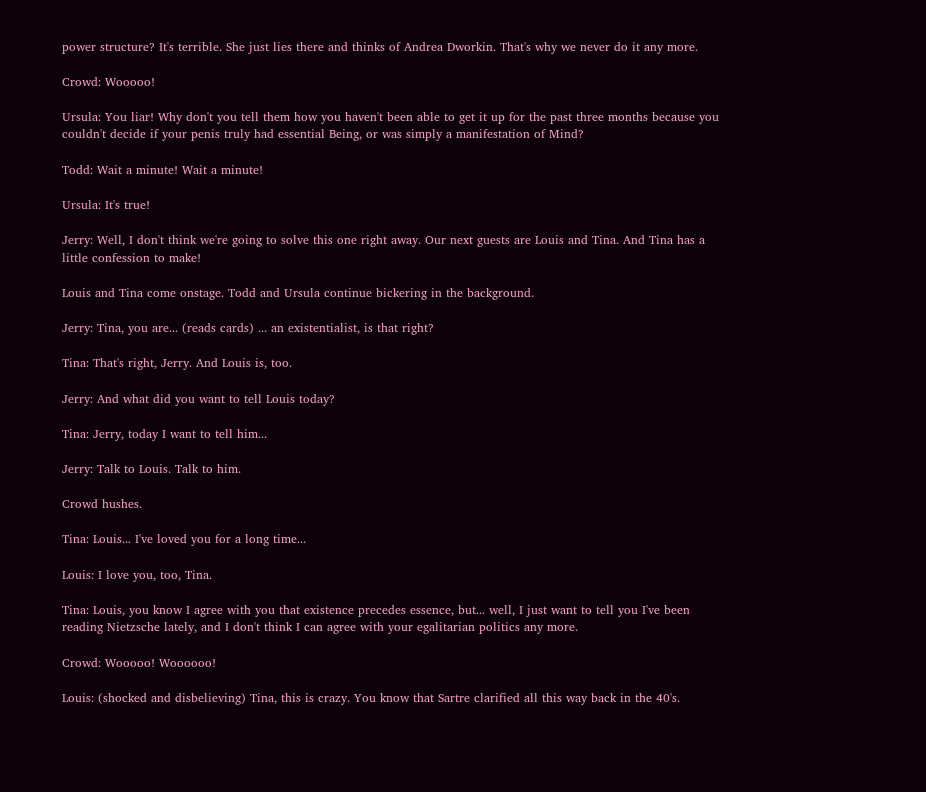power structure? It's terrible. She just lies there and thinks of Andrea Dworkin. That's why we never do it any more.

Crowd: Wooooo!

Ursula: You liar! Why don't you tell them how you haven't been able to get it up for the past three months because you couldn't decide if your penis truly had essential Being, or was simply a manifestation of Mind?

Todd: Wait a minute! Wait a minute!

Ursula: It's true!

Jerry: Well, I don't think we're going to solve this one right away. Our next guests are Louis and Tina. And Tina has a little confession to make!

Louis and Tina come onstage. Todd and Ursula continue bickering in the background.

Jerry: Tina, you are... (reads cards) ... an existentialist, is that right?

Tina: That's right, Jerry. And Louis is, too.

Jerry: And what did you want to tell Louis today?

Tina: Jerry, today I want to tell him...

Jerry: Talk to Louis. Talk to him.

Crowd hushes.

Tina: Louis... I've loved you for a long time...

Louis: I love you, too, Tina.

Tina: Louis, you know I agree with you that existence precedes essence, but... well, I just want to tell you I've been reading Nietzsche lately, and I don't think I can agree with your egalitarian politics any more.

Crowd: Wooooo! Woooooo!

Louis: (shocked and disbelieving) Tina, this is crazy. You know that Sartre clarified all this way back in the 40's.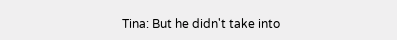Tina: But he didn't take into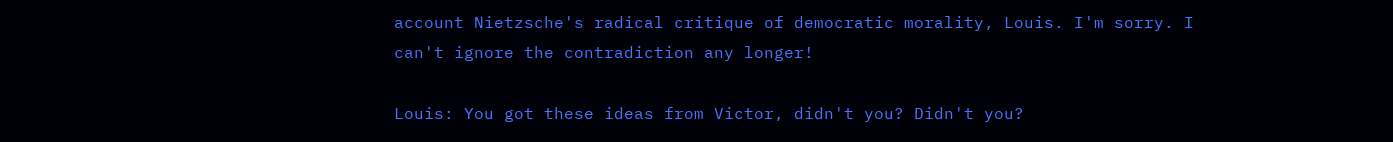account Nietzsche's radical critique of democratic morality, Louis. I'm sorry. I can't ignore the contradiction any longer!

Louis: You got these ideas from Victor, didn't you? Didn't you?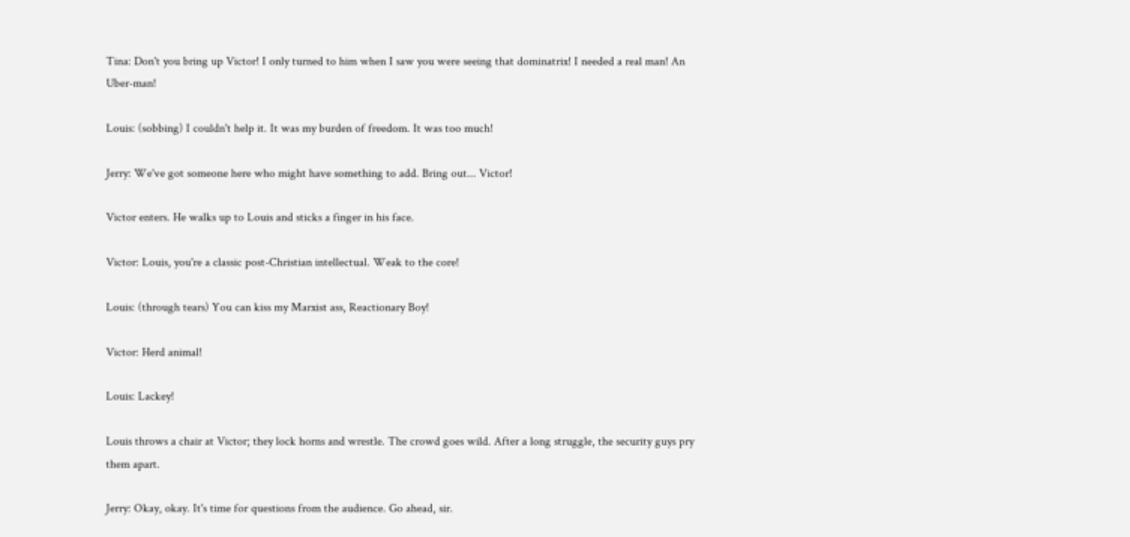Tina: Don't you bring up Victor! I only turned to him when I saw you were seeing that dominatrix! I needed a real man! An Uber-man!

Louis: (sobbing) I couldn't help it. It was my burden of freedom. It was too much!

Jerry: We've got someone here who might have something to add. Bring out... Victor!

Victor enters. He walks up to Louis and sticks a finger in his face.

Victor: Louis, you're a classic post-Christian intellectual. Weak to the core!

Louis: (through tears) You can kiss my Marxist ass, Reactionary Boy!

Victor: Herd animal!

Louis: Lackey!

Louis throws a chair at Victor; they lock horns and wrestle. The crowd goes wild. After a long struggle, the security guys pry them apart.

Jerry: Okay, okay. It's time for questions from the audience. Go ahead, sir.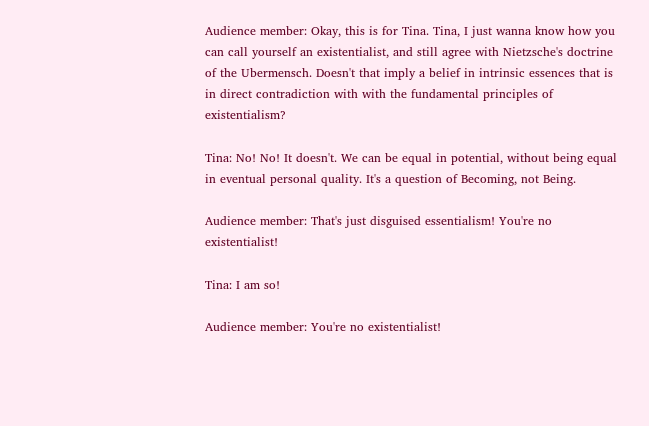Audience member: Okay, this is for Tina. Tina, I just wanna know how you can call yourself an existentialist, and still agree with Nietzsche's doctrine of the Ubermensch. Doesn't that imply a belief in intrinsic essences that is in direct contradiction with with the fundamental principles of existentialism?

Tina: No! No! It doesn't. We can be equal in potential, without being equal in eventual personal quality. It's a question of Becoming, not Being.

Audience member: That's just disguised essentialism! You're no existentialist!

Tina: I am so!

Audience member: You're no existentialist!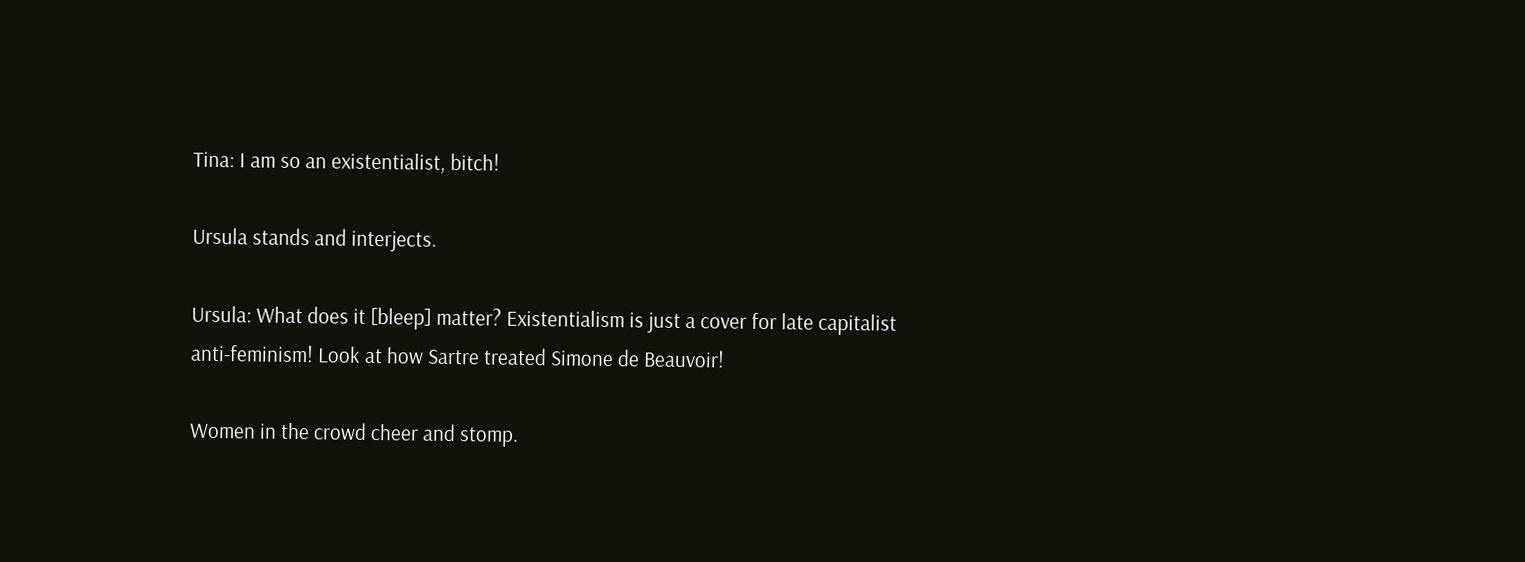Tina: I am so an existentialist, bitch!

Ursula stands and interjects.

Ursula: What does it [bleep] matter? Existentialism is just a cover for late capitalist anti-feminism! Look at how Sartre treated Simone de Beauvoir!

Women in the crowd cheer and stomp.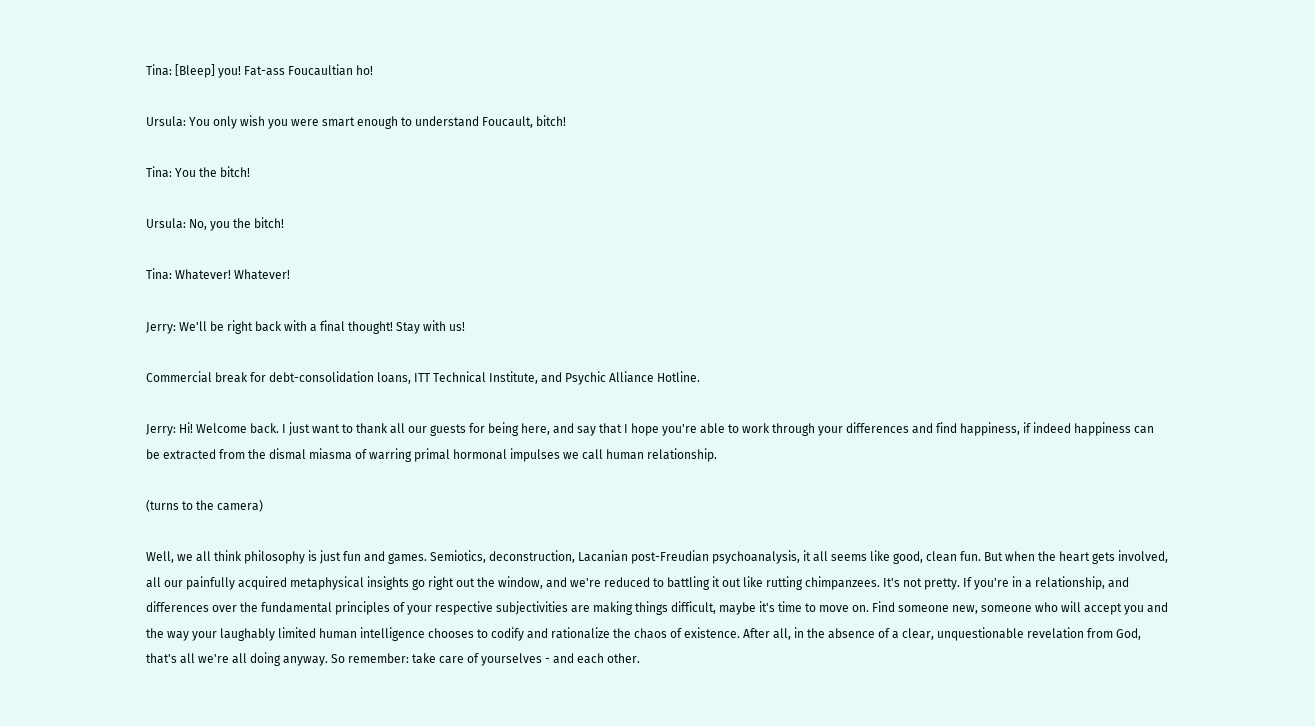Tina: [Bleep] you! Fat-ass Foucaultian ho!

Ursula: You only wish you were smart enough to understand Foucault, bitch!

Tina: You the bitch!

Ursula: No, you the bitch!

Tina: Whatever! Whatever!

Jerry: We'll be right back with a final thought! Stay with us!

Commercial break for debt-consolidation loans, ITT Technical Institute, and Psychic Alliance Hotline.

Jerry: Hi! Welcome back. I just want to thank all our guests for being here, and say that I hope you're able to work through your differences and find happiness, if indeed happiness can be extracted from the dismal miasma of warring primal hormonal impulses we call human relationship.

(turns to the camera)

Well, we all think philosophy is just fun and games. Semiotics, deconstruction, Lacanian post-Freudian psychoanalysis, it all seems like good, clean fun. But when the heart gets involved, all our painfully acquired metaphysical insights go right out the window, and we're reduced to battling it out like rutting chimpanzees. It's not pretty. If you're in a relationship, and differences over the fundamental principles of your respective subjectivities are making things difficult, maybe it's time to move on. Find someone new, someone who will accept you and the way your laughably limited human intelligence chooses to codify and rationalize the chaos of existence. After all, in the absence of a clear, unquestionable revelation from God, that's all we're all doing anyway. So remember: take care of yourselves - and each other.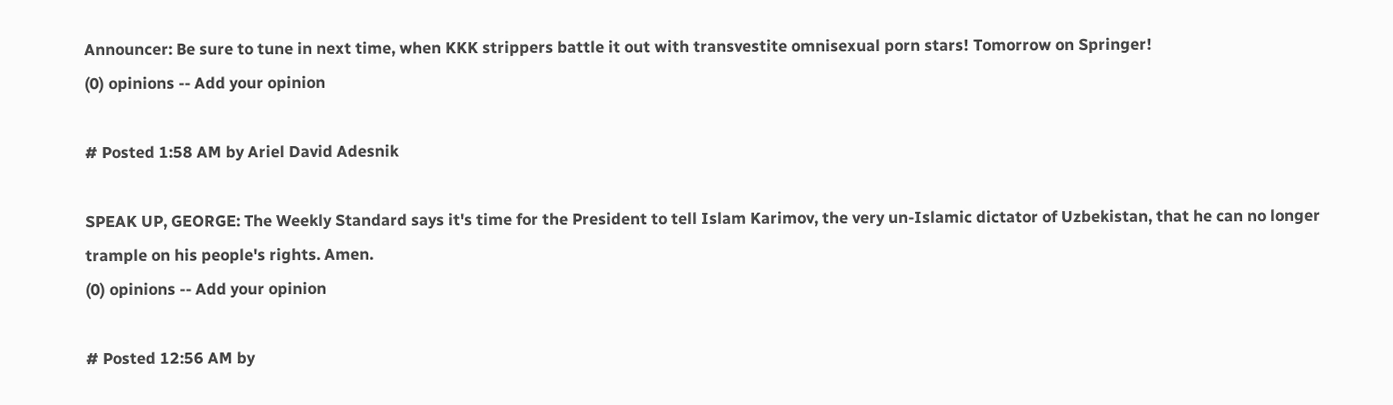Announcer: Be sure to tune in next time, when KKK strippers battle it out with transvestite omnisexual porn stars! Tomorrow on Springer!
(0) opinions -- Add your opinion

# Posted 1:58 AM by Ariel David Adesnik

SPEAK UP, GEORGE: The Weekly Standard says it's time for the President to tell Islam Karimov, the very un-Islamic dictator of Uzbekistan, that he can no longer trample on his people's rights. Amen.
(0) opinions -- Add your opinion

# Posted 12:56 AM by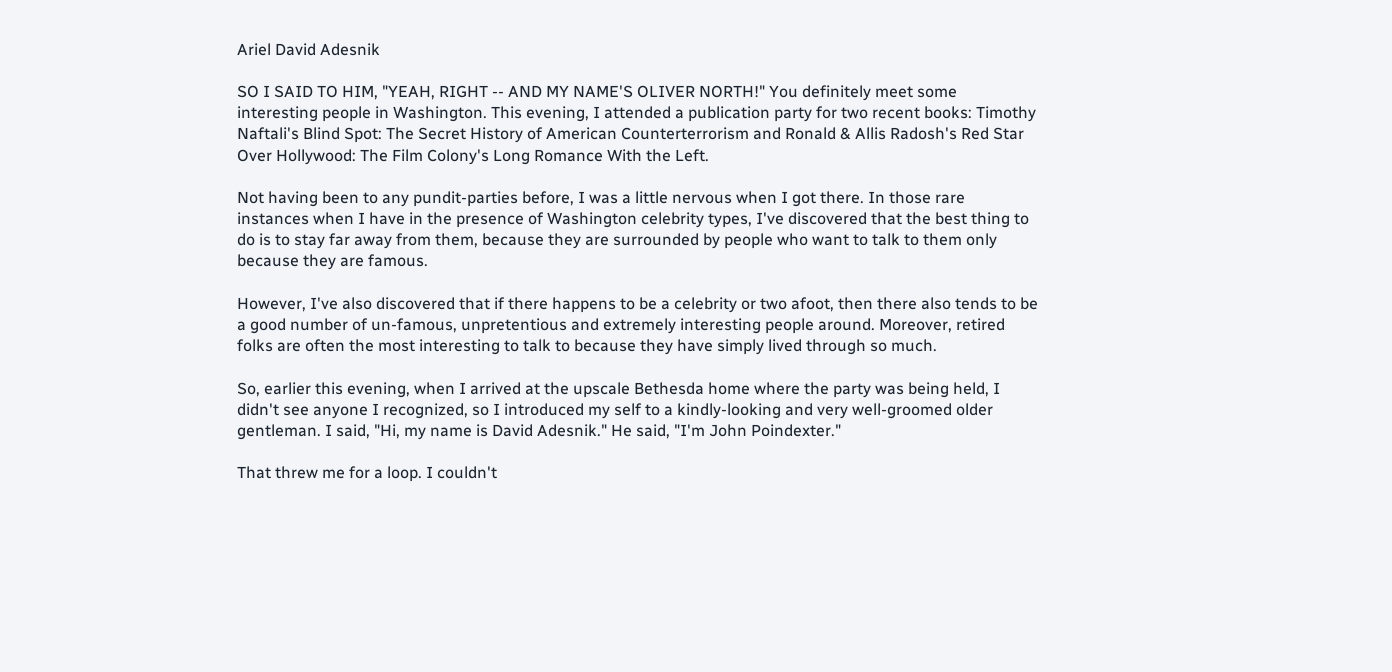Ariel David Adesnik

SO I SAID TO HIM, "YEAH, RIGHT -- AND MY NAME'S OLIVER NORTH!" You definitely meet some interesting people in Washington. This evening, I attended a publication party for two recent books: Timothy Naftali's Blind Spot: The Secret History of American Counterterrorism and Ronald & Allis Radosh's Red Star Over Hollywood: The Film Colony's Long Romance With the Left.

Not having been to any pundit-parties before, I was a little nervous when I got there. In those rare instances when I have in the presence of Washington celebrity types, I've discovered that the best thing to do is to stay far away from them, because they are surrounded by people who want to talk to them only because they are famous.

However, I've also discovered that if there happens to be a celebrity or two afoot, then there also tends to be a good number of un-famous, unpretentious and extremely interesting people around. Moreover, retired folks are often the most interesting to talk to because they have simply lived through so much.

So, earlier this evening, when I arrived at the upscale Bethesda home where the party was being held, I didn't see anyone I recognized, so I introduced my self to a kindly-looking and very well-groomed older gentleman. I said, "Hi, my name is David Adesnik." He said, "I'm John Poindexter."

That threw me for a loop. I couldn't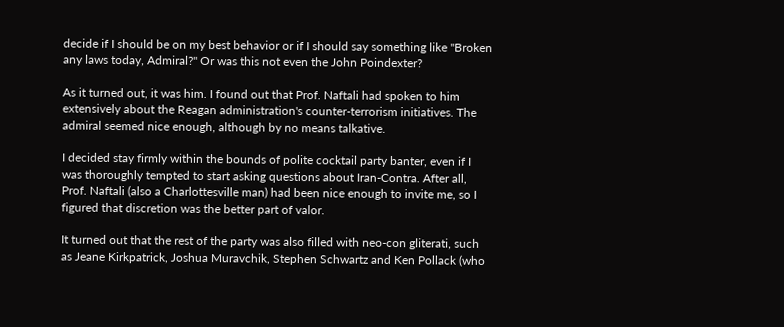decide if I should be on my best behavior or if I should say something like "Broken any laws today, Admiral?" Or was this not even the John Poindexter?

As it turned out, it was him. I found out that Prof. Naftali had spoken to him extensively about the Reagan administration's counter-terrorism initiatives. The admiral seemed nice enough, although by no means talkative.

I decided stay firmly within the bounds of polite cocktail party banter, even if I was thoroughly tempted to start asking questions about Iran-Contra. After all, Prof. Naftali (also a Charlottesville man) had been nice enough to invite me, so I figured that discretion was the better part of valor.

It turned out that the rest of the party was also filled with neo-con gliterati, such as Jeane Kirkpatrick, Joshua Muravchik, Stephen Schwartz and Ken Pollack (who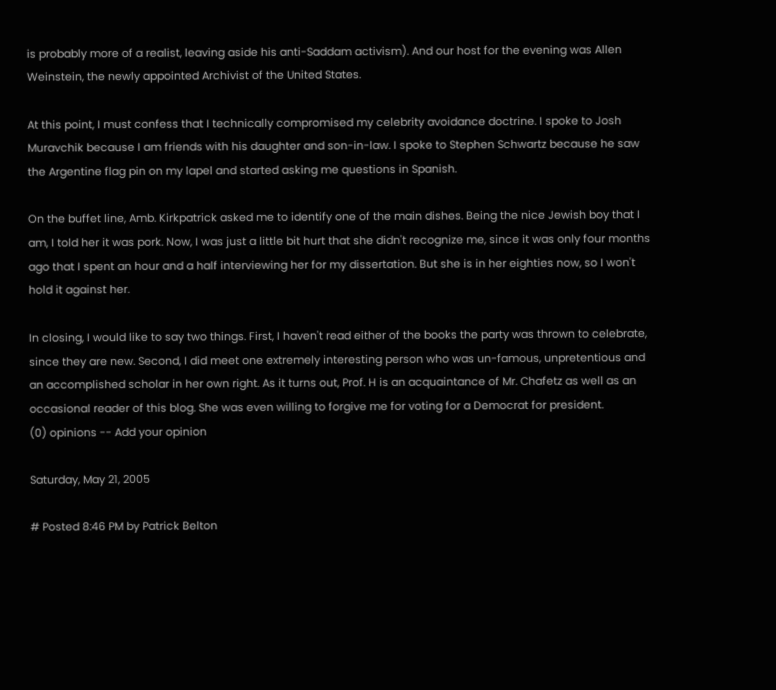is probably more of a realist, leaving aside his anti-Saddam activism). And our host for the evening was Allen Weinstein, the newly appointed Archivist of the United States.

At this point, I must confess that I technically compromised my celebrity avoidance doctrine. I spoke to Josh Muravchik because I am friends with his daughter and son-in-law. I spoke to Stephen Schwartz because he saw the Argentine flag pin on my lapel and started asking me questions in Spanish.

On the buffet line, Amb. Kirkpatrick asked me to identify one of the main dishes. Being the nice Jewish boy that I am, I told her it was pork. Now, I was just a little bit hurt that she didn't recognize me, since it was only four months ago that I spent an hour and a half interviewing her for my dissertation. But she is in her eighties now, so I won't hold it against her.

In closing, I would like to say two things. First, I haven't read either of the books the party was thrown to celebrate, since they are new. Second, I did meet one extremely interesting person who was un-famous, unpretentious and an accomplished scholar in her own right. As it turns out, Prof. H is an acquaintance of Mr. Chafetz as well as an occasional reader of this blog. She was even willing to forgive me for voting for a Democrat for president.
(0) opinions -- Add your opinion

Saturday, May 21, 2005

# Posted 8:46 PM by Patrick Belton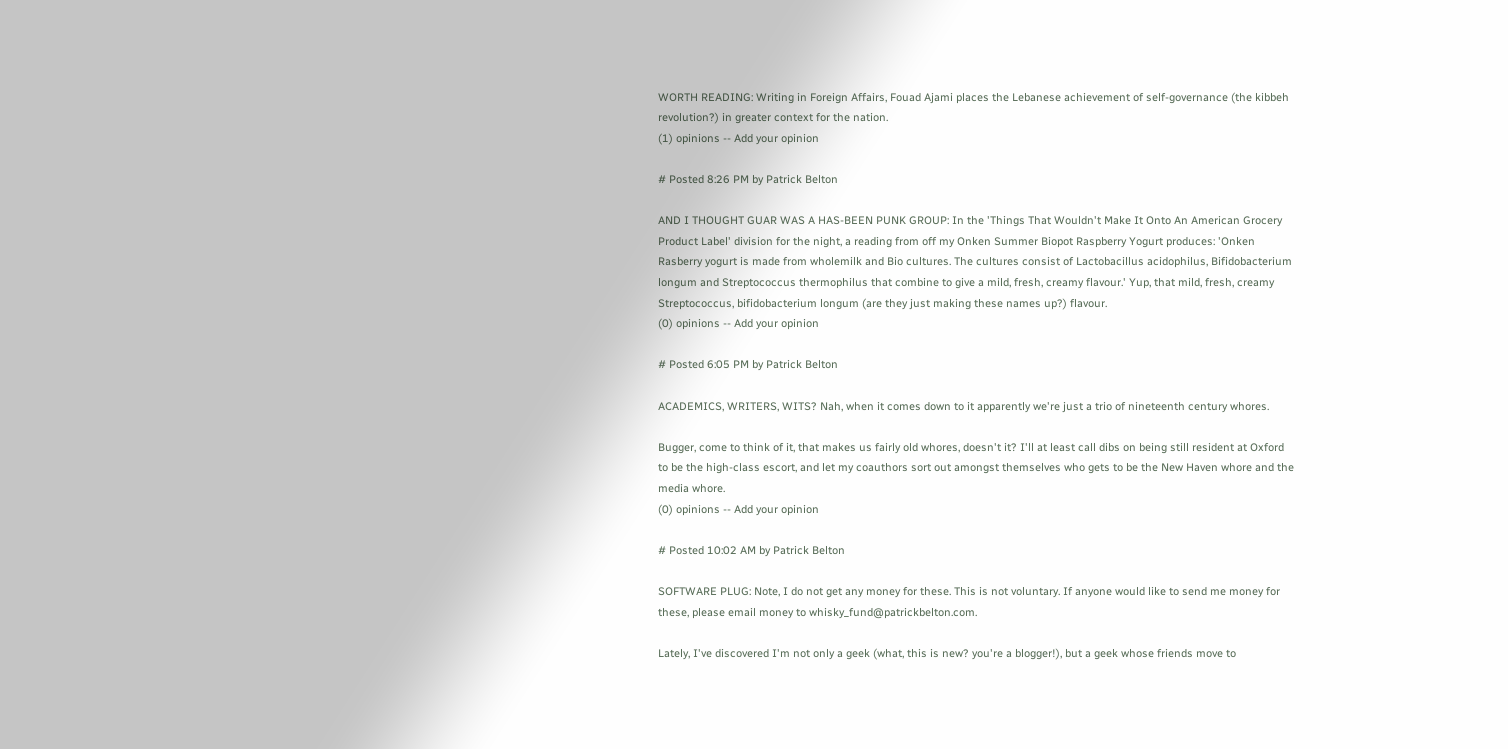WORTH READING: Writing in Foreign Affairs, Fouad Ajami places the Lebanese achievement of self-governance (the kibbeh revolution?) in greater context for the nation.
(1) opinions -- Add your opinion

# Posted 8:26 PM by Patrick Belton

AND I THOUGHT GUAR WAS A HAS-BEEN PUNK GROUP: In the 'Things That Wouldn't Make It Onto An American Grocery Product Label' division for the night, a reading from off my Onken Summer Biopot Raspberry Yogurt produces: 'Onken Rasberry yogurt is made from wholemilk and Bio cultures. The cultures consist of Lactobacillus acidophilus, Bifidobacterium longum and Streptococcus thermophilus that combine to give a mild, fresh, creamy flavour.' Yup, that mild, fresh, creamy Streptococcus, bifidobacterium longum (are they just making these names up?) flavour.
(0) opinions -- Add your opinion

# Posted 6:05 PM by Patrick Belton

ACADEMICS, WRITERS, WITS? Nah, when it comes down to it apparently we're just a trio of nineteenth century whores.

Bugger, come to think of it, that makes us fairly old whores, doesn't it? I'll at least call dibs on being still resident at Oxford to be the high-class escort, and let my coauthors sort out amongst themselves who gets to be the New Haven whore and the media whore.
(0) opinions -- Add your opinion

# Posted 10:02 AM by Patrick Belton

SOFTWARE PLUG: Note, I do not get any money for these. This is not voluntary. If anyone would like to send me money for these, please email money to whisky_fund@patrickbelton.com.

Lately, I've discovered I'm not only a geek (what, this is new? you're a blogger!), but a geek whose friends move to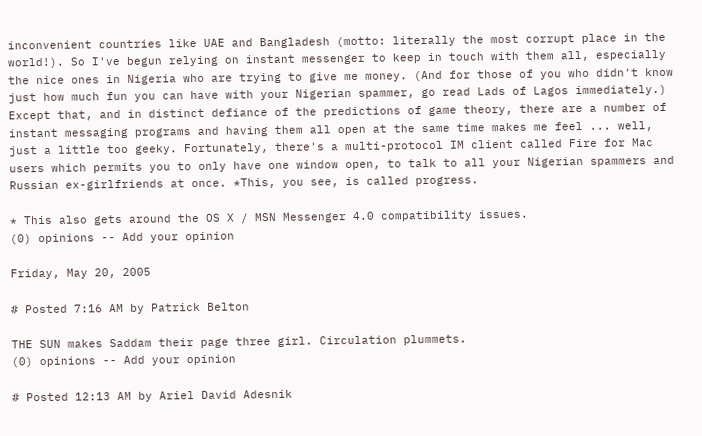inconvenient countries like UAE and Bangladesh (motto: literally the most corrupt place in the world!). So I've begun relying on instant messenger to keep in touch with them all, especially the nice ones in Nigeria who are trying to give me money. (And for those of you who didn't know just how much fun you can have with your Nigerian spammer, go read Lads of Lagos immediately.) Except that, and in distinct defiance of the predictions of game theory, there are a number of instant messaging programs and having them all open at the same time makes me feel ... well, just a little too geeky. Fortunately, there's a multi-protocol IM client called Fire for Mac users which permits you to only have one window open, to talk to all your Nigerian spammers and Russian ex-girlfriends at once. *This, you see, is called progress.

* This also gets around the OS X / MSN Messenger 4.0 compatibility issues.
(0) opinions -- Add your opinion

Friday, May 20, 2005

# Posted 7:16 AM by Patrick Belton

THE SUN makes Saddam their page three girl. Circulation plummets.
(0) opinions -- Add your opinion

# Posted 12:13 AM by Ariel David Adesnik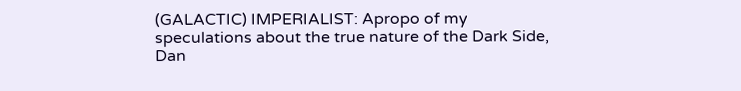(GALACTIC) IMPERIALIST: Apropo of my speculations about the true nature of the Dark Side, Dan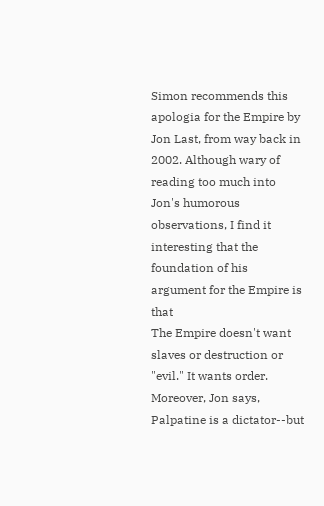Simon recommends this apologia for the Empire by Jon Last, from way back in 2002. Although wary of reading too much into Jon's humorous observations, I find it interesting that the foundation of his argument for the Empire is that
The Empire doesn't want slaves or destruction or "evil." It wants order.
Moreover, Jon says,
Palpatine is a dictator--but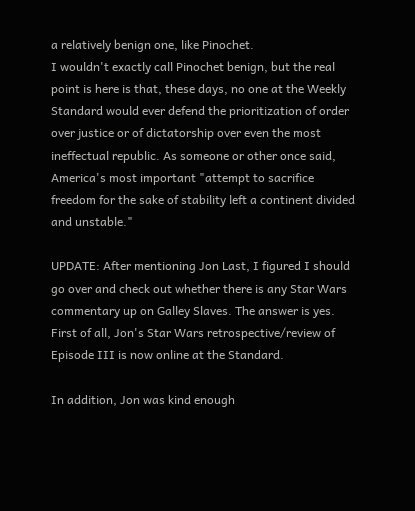a relatively benign one, like Pinochet.
I wouldn't exactly call Pinochet benign, but the real point is here is that, these days, no one at the Weekly Standard would ever defend the prioritization of order over justice or of dictatorship over even the most ineffectual republic. As someone or other once said, America's most important "attempt to sacrifice freedom for the sake of stability left a continent divided and unstable."

UPDATE: After mentioning Jon Last, I figured I should go over and check out whether there is any Star Wars commentary up on Galley Slaves. The answer is yes. First of all, Jon's Star Wars retrospective/review of Episode III is now online at the Standard.

In addition, Jon was kind enough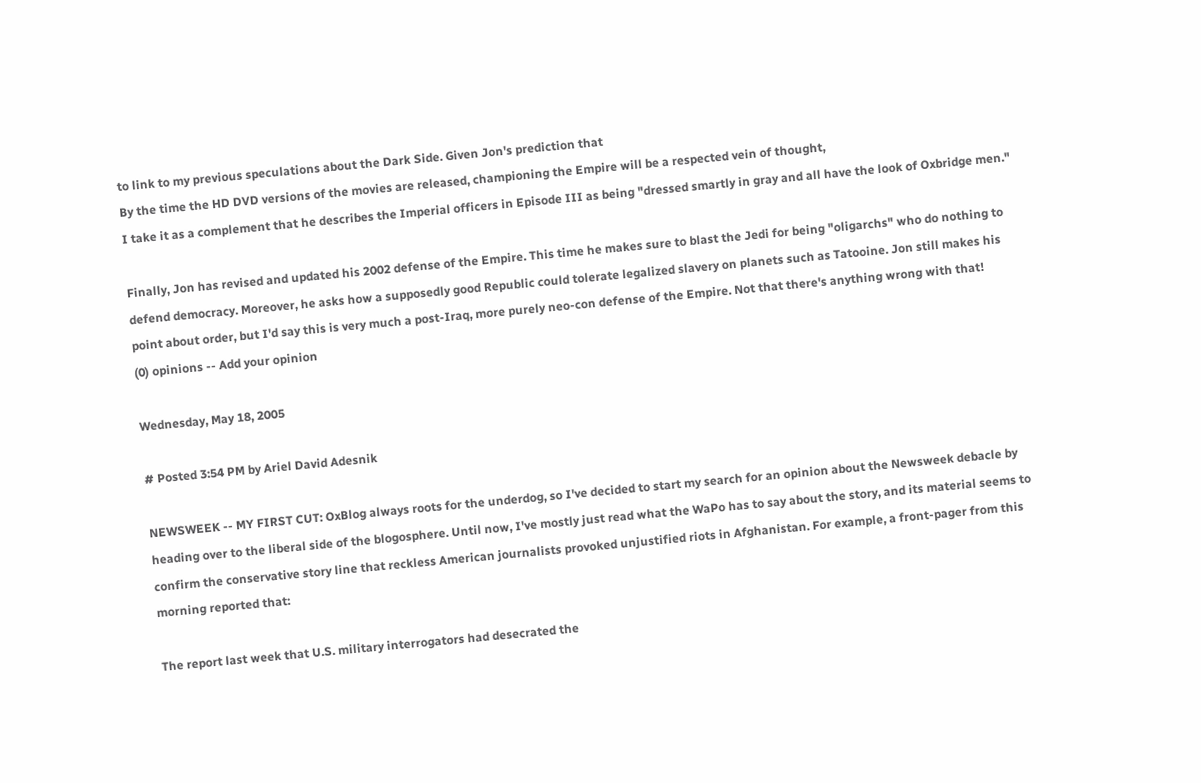to link to my previous speculations about the Dark Side. Given Jon's prediction that
By the time the HD DVD versions of the movies are released, championing the Empire will be a respected vein of thought,
I take it as a complement that he describes the Imperial officers in Episode III as being "dressed smartly in gray and all have the look of Oxbridge men."

Finally, Jon has revised and updated his 2002 defense of the Empire. This time he makes sure to blast the Jedi for being "oligarchs" who do nothing to defend democracy. Moreover, he asks how a supposedly good Republic could tolerate legalized slavery on planets such as Tatooine. Jon still makes his point about order, but I'd say this is very much a post-Iraq, more purely neo-con defense of the Empire. Not that there's anything wrong with that!
(0) opinions -- Add your opinion

Wednesday, May 18, 2005

# Posted 3:54 PM by Ariel David Adesnik

NEWSWEEK -- MY FIRST CUT: OxBlog always roots for the underdog, so I've decided to start my search for an opinion about the Newsweek debacle by heading over to the liberal side of the blogosphere. Until now, I've mostly just read what the WaPo has to say about the story, and its material seems to confirm the conservative story line that reckless American journalists provoked unjustified riots in Afghanistan. For example, a front-pager from this morning reported that:

The report last week that U.S. military interrogators had desecrated the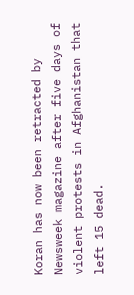Koran has now been retracted by Newsweek magazine after five days of violent protests in Afghanistan that left 15 dead.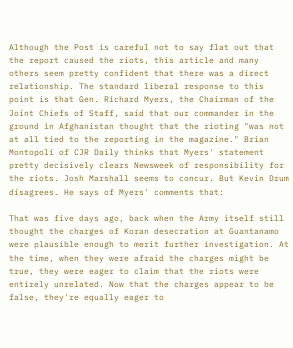Although the Post is careful not to say flat out that the report caused the riots, this article and many others seem pretty confident that there was a direct relationship. The standard liberal response to this point is that Gen. Richard Myers, the Chairman of the Joint Chiefs of Staff, said that our commander in the ground in Afghanistan thought that the rioting "was not at all tied to the reporting in the magazine." Brian Montopoli of CJR Daily thinks that Myers' statement pretty decisively clears Newsweek of responsibility for the riots. Josh Marshall seems to concur. But Kevin Drum disagrees. He says of Myers' comments that:

That was five days ago, back when the Army itself still thought the charges of Koran desecration at Guantanamo were plausible enough to merit further investigation. At the time, when they were afraid the charges might be true, they were eager to claim that the riots were entirely unrelated. Now that the charges appear to be false, they're equally eager to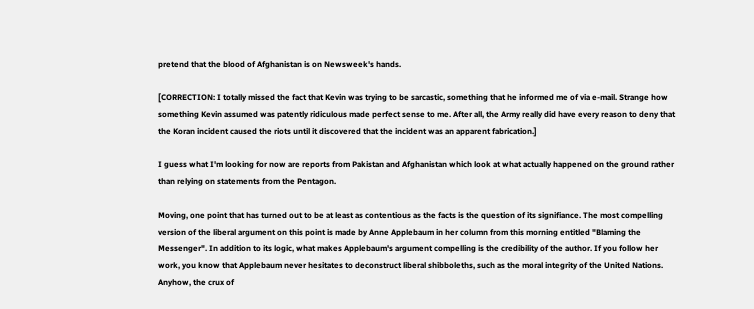pretend that the blood of Afghanistan is on Newsweek's hands.

[CORRECTION: I totally missed the fact that Kevin was trying to be sarcastic, something that he informed me of via e-mail. Strange how something Kevin assumed was patently ridiculous made perfect sense to me. After all, the Army really did have every reason to deny that the Koran incident caused the riots until it discovered that the incident was an apparent fabrication.]

I guess what I'm looking for now are reports from Pakistan and Afghanistan which look at what actually happened on the ground rather than relying on statements from the Pentagon.

Moving, one point that has turned out to be at least as contentious as the facts is the question of its signifiance. The most compelling version of the liberal argument on this point is made by Anne Applebaum in her column from this morning entitled "Blaming the Messenger". In addition to its logic, what makes Applebaum's argument compelling is the credibility of the author. If you follow her work, you know that Applebaum never hesitates to deconstruct liberal shibboleths, such as the moral integrity of the United Nations. Anyhow, the crux of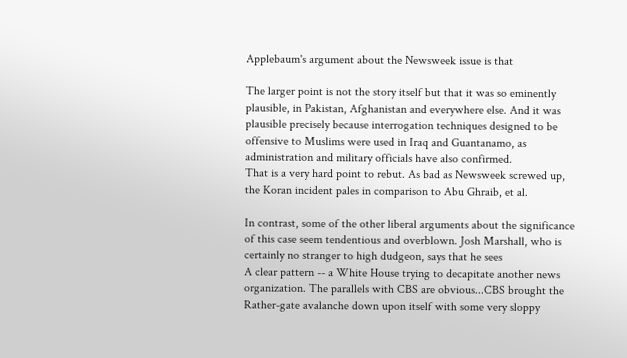Applebaum's argument about the Newsweek issue is that

The larger point is not the story itself but that it was so eminently plausible, in Pakistan, Afghanistan and everywhere else. And it was plausible precisely because interrogation techniques designed to be offensive to Muslims were used in Iraq and Guantanamo, as administration and military officials have also confirmed.
That is a very hard point to rebut. As bad as Newsweek screwed up, the Koran incident pales in comparison to Abu Ghraib, et al.

In contrast, some of the other liberal arguments about the significance of this case seem tendentious and overblown. Josh Marshall, who is certainly no stranger to high dudgeon, says that he sees
A clear pattern -- a White House trying to decapitate another news organization. The parallels with CBS are obvious...CBS brought the Rather-gate avalanche down upon itself with some very sloppy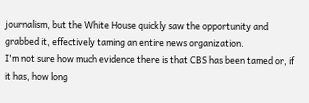journalism, but the White House quickly saw the opportunity and grabbed it, effectively taming an entire news organization.
I'm not sure how much evidence there is that CBS has been tamed or, if it has, how long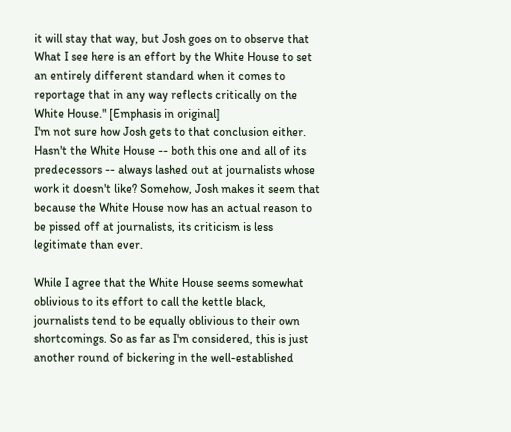it will stay that way, but Josh goes on to observe that
What I see here is an effort by the White House to set an entirely different standard when it comes to reportage that in any way reflects critically on the White House." [Emphasis in original]
I'm not sure how Josh gets to that conclusion either. Hasn't the White House -- both this one and all of its predecessors -- always lashed out at journalists whose work it doesn't like? Somehow, Josh makes it seem that because the White House now has an actual reason to be pissed off at journalists, its criticism is less legitimate than ever.

While I agree that the White House seems somewhat oblivious to its effort to call the kettle black, journalists tend to be equally oblivious to their own shortcomings. So as far as I'm considered, this is just another round of bickering in the well-established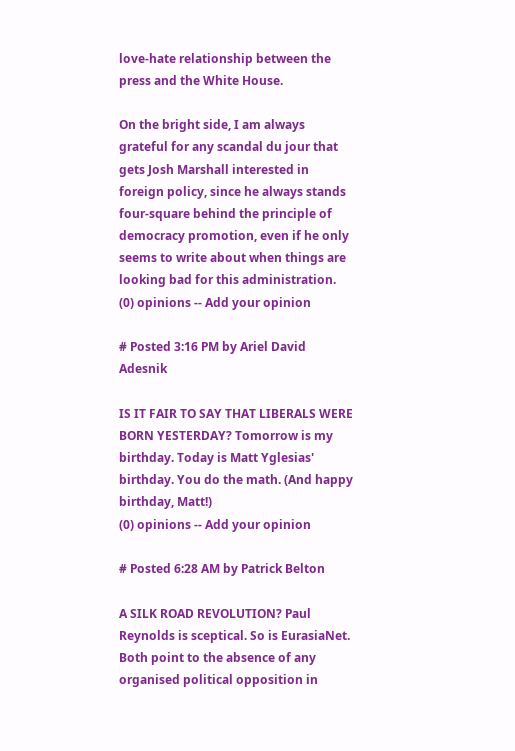love-hate relationship between the press and the White House.

On the bright side, I am always grateful for any scandal du jour that gets Josh Marshall interested in foreign policy, since he always stands four-square behind the principle of democracy promotion, even if he only seems to write about when things are looking bad for this administration.
(0) opinions -- Add your opinion

# Posted 3:16 PM by Ariel David Adesnik

IS IT FAIR TO SAY THAT LIBERALS WERE BORN YESTERDAY? Tomorrow is my birthday. Today is Matt Yglesias' birthday. You do the math. (And happy birthday, Matt!)
(0) opinions -- Add your opinion

# Posted 6:28 AM by Patrick Belton

A SILK ROAD REVOLUTION? Paul Reynolds is sceptical. So is EurasiaNet. Both point to the absence of any organised political opposition in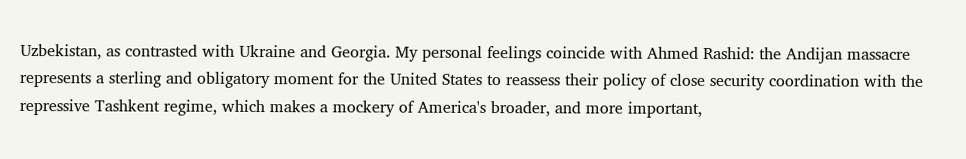Uzbekistan, as contrasted with Ukraine and Georgia. My personal feelings coincide with Ahmed Rashid: the Andijan massacre represents a sterling and obligatory moment for the United States to reassess their policy of close security coordination with the repressive Tashkent regime, which makes a mockery of America's broader, and more important,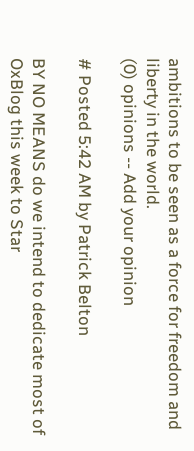ambitions to be seen as a force for freedom and liberty in the world.
(0) opinions -- Add your opinion

# Posted 5:42 AM by Patrick Belton

BY NO MEANS do we intend to dedicate most of OxBlog this week to Star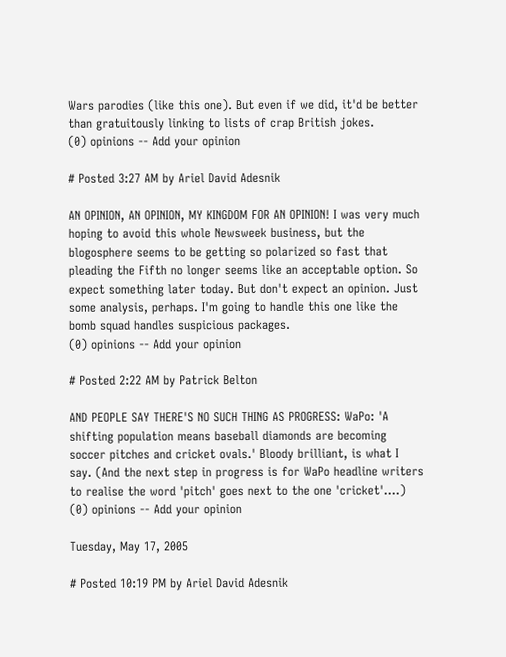Wars parodies (like this one). But even if we did, it'd be better than gratuitously linking to lists of crap British jokes.
(0) opinions -- Add your opinion

# Posted 3:27 AM by Ariel David Adesnik

AN OPINION, AN OPINION, MY KINGDOM FOR AN OPINION! I was very much hoping to avoid this whole Newsweek business, but the blogosphere seems to be getting so polarized so fast that pleading the Fifth no longer seems like an acceptable option. So expect something later today. But don't expect an opinion. Just some analysis, perhaps. I'm going to handle this one like the bomb squad handles suspicious packages.
(0) opinions -- Add your opinion

# Posted 2:22 AM by Patrick Belton

AND PEOPLE SAY THERE'S NO SUCH THING AS PROGRESS: WaPo: 'A shifting population means baseball diamonds are becoming soccer pitches and cricket ovals.' Bloody brilliant, is what I say. (And the next step in progress is for WaPo headline writers to realise the word 'pitch' goes next to the one 'cricket'....)
(0) opinions -- Add your opinion

Tuesday, May 17, 2005

# Posted 10:19 PM by Ariel David Adesnik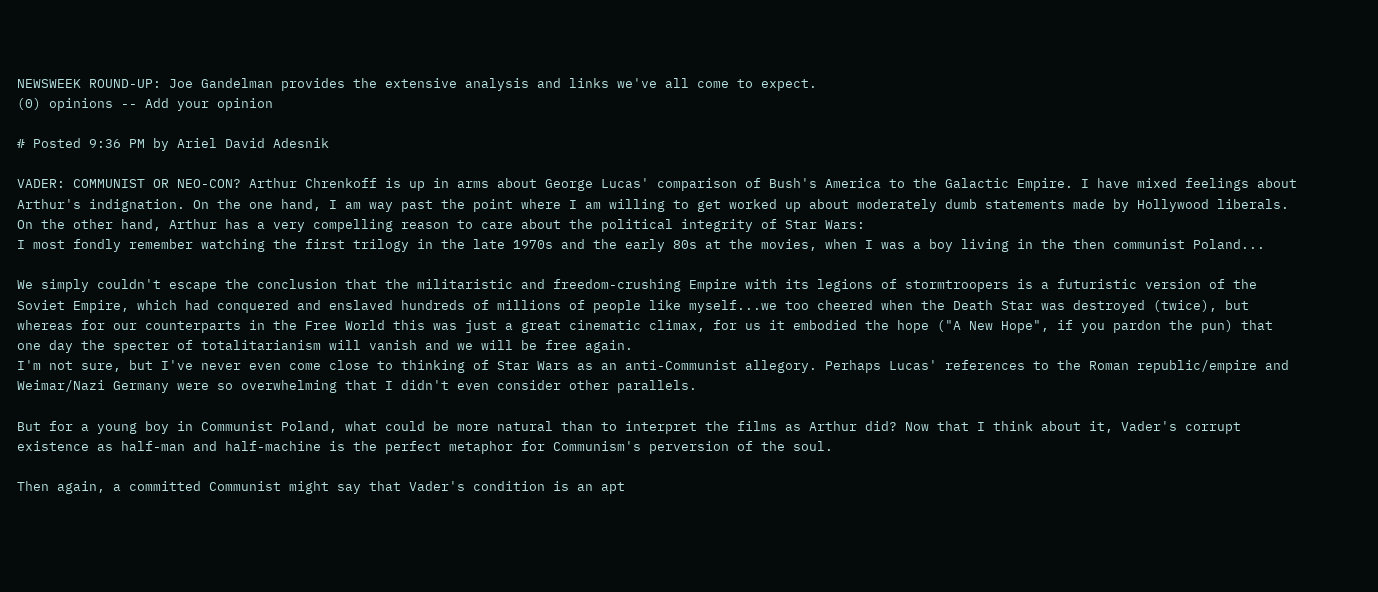NEWSWEEK ROUND-UP: Joe Gandelman provides the extensive analysis and links we've all come to expect.
(0) opinions -- Add your opinion

# Posted 9:36 PM by Ariel David Adesnik

VADER: COMMUNIST OR NEO-CON? Arthur Chrenkoff is up in arms about George Lucas' comparison of Bush's America to the Galactic Empire. I have mixed feelings about Arthur's indignation. On the one hand, I am way past the point where I am willing to get worked up about moderately dumb statements made by Hollywood liberals. On the other hand, Arthur has a very compelling reason to care about the political integrity of Star Wars:
I most fondly remember watching the first trilogy in the late 1970s and the early 80s at the movies, when I was a boy living in the then communist Poland...

We simply couldn't escape the conclusion that the militaristic and freedom-crushing Empire with its legions of stormtroopers is a futuristic version of the Soviet Empire, which had conquered and enslaved hundreds of millions of people like myself...we too cheered when the Death Star was destroyed (twice), but whereas for our counterparts in the Free World this was just a great cinematic climax, for us it embodied the hope ("A New Hope", if you pardon the pun) that one day the specter of totalitarianism will vanish and we will be free again.
I'm not sure, but I've never even come close to thinking of Star Wars as an anti-Communist allegory. Perhaps Lucas' references to the Roman republic/empire and Weimar/Nazi Germany were so overwhelming that I didn't even consider other parallels.

But for a young boy in Communist Poland, what could be more natural than to interpret the films as Arthur did? Now that I think about it, Vader's corrupt existence as half-man and half-machine is the perfect metaphor for Communism's perversion of the soul.

Then again, a committed Communist might say that Vader's condition is an apt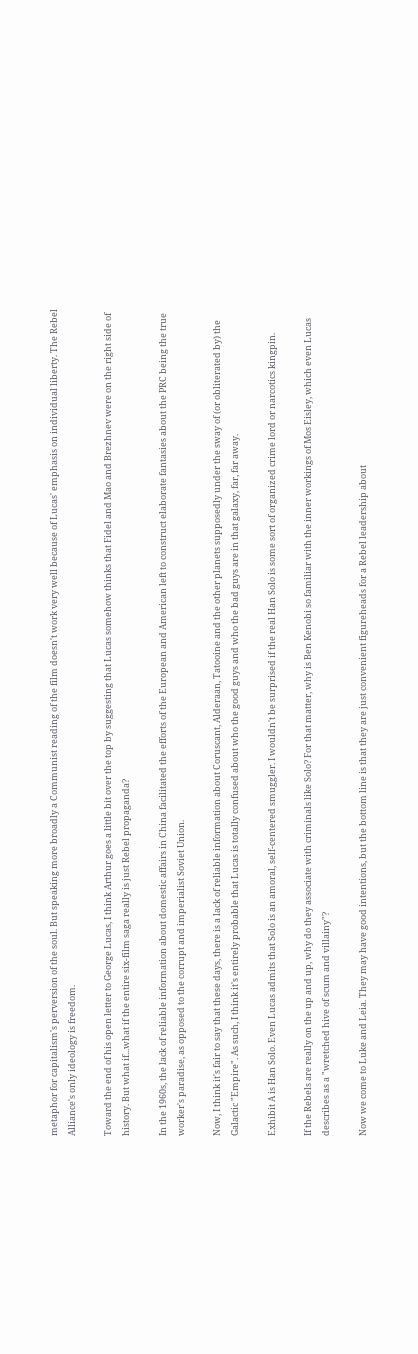metaphor for capitalism's perversion of the soul. But speaking more broadly a Communist reading of the film doesn't work very well because of Lucas' emphasis on individual liberty. The Rebel Alliance's only ideology is freedom.

Toward the end of his open letter to George Lucas, I think Arthur goes a little bit over the top by suggesting that Lucas somehow thinks that Fidel and Mao and Brezhnev were on the right side of history. But what if...what if the entire six-film saga really is just Rebel propaganda?

In the 1960s, the lack of reliable information about domestic affairs in China facilitated the efforts of the European and American left to construct elaborate fantasies about the PRC being the true worker's paradise, as opposed to the corrupt and imperialist Soviet Union.

Now, I think it's fair to say that these days, there is a lack of reliable information about Coruscant, Alderaan, Tatooine and the other planets supposedly under the sway of (or obliterated by) the Galactic "Empire". As such, I think it's entirely probable that Lucas is totally confused about who the good guys and who the bad guys are in that galaxy, far, far away.

Exhibit A is Han Solo. Even Lucas admits that Solo is an amoral, self-centered smuggler. I wouldn't be surprised if the real Han Solo is some sort of organized crime lord or narcotics kingpin.

If the Rebels are really on the up and up, why do they associate with criminals like Solo? For that matter, why is Ben Kenobi so familiar with the inner workings of Mos Eisley, which even Lucas describes as a "wretched hive of scum and villainy"?

Now we come to Luke and Leia. They may have good intentions, but the bottom line is that they are just convenient figureheads for a Rebel leadership about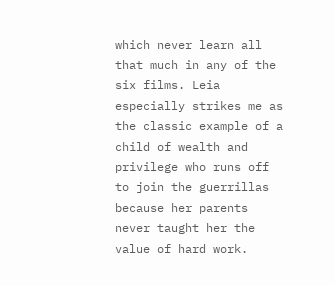which never learn all that much in any of the six films. Leia especially strikes me as the classic example of a child of wealth and privilege who runs off to join the guerrillas because her parents never taught her the value of hard work.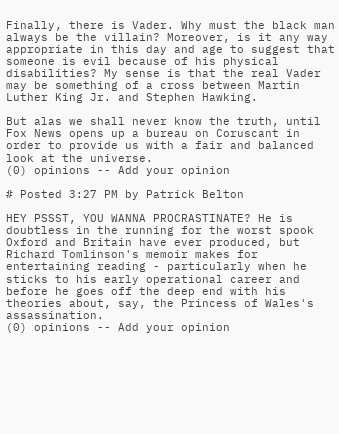Finally, there is Vader. Why must the black man always be the villain? Moreover, is it any way appropriate in this day and age to suggest that someone is evil because of his physical disabilities? My sense is that the real Vader may be something of a cross between Martin Luther King Jr. and Stephen Hawking.

But alas we shall never know the truth, until Fox News opens up a bureau on Coruscant in order to provide us with a fair and balanced look at the universe.
(0) opinions -- Add your opinion

# Posted 3:27 PM by Patrick Belton

HEY PSSST, YOU WANNA PROCRASTINATE? He is doubtless in the running for the worst spook Oxford and Britain have ever produced, but Richard Tomlinson's memoir makes for entertaining reading - particularly when he sticks to his early operational career and before he goes off the deep end with his theories about, say, the Princess of Wales's assassination.
(0) opinions -- Add your opinion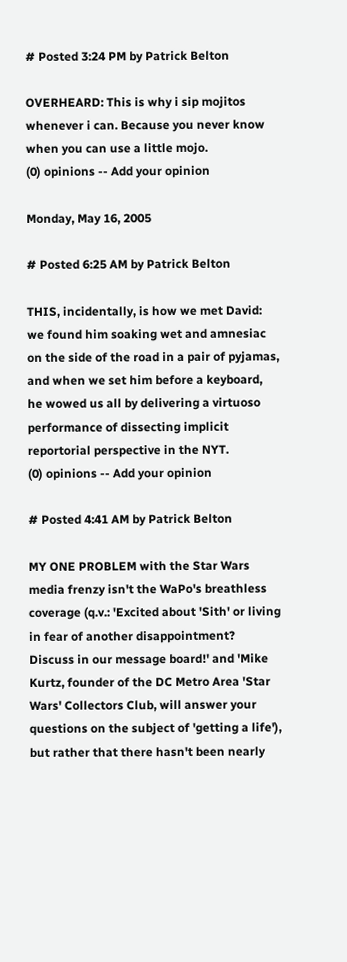# Posted 3:24 PM by Patrick Belton

OVERHEARD: This is why i sip mojitos whenever i can. Because you never know when you can use a little mojo.
(0) opinions -- Add your opinion

Monday, May 16, 2005

# Posted 6:25 AM by Patrick Belton

THIS, incidentally, is how we met David: we found him soaking wet and amnesiac on the side of the road in a pair of pyjamas, and when we set him before a keyboard, he wowed us all by delivering a virtuoso performance of dissecting implicit reportorial perspective in the NYT.
(0) opinions -- Add your opinion

# Posted 4:41 AM by Patrick Belton

MY ONE PROBLEM with the Star Wars media frenzy isn't the WaPo's breathless coverage (q.v.: 'Excited about 'Sith' or living in fear of another disappointment? Discuss in our message board!' and 'Mike Kurtz, founder of the DC Metro Area 'Star Wars' Collectors Club, will answer your questions on the subject of 'getting a life'), but rather that there hasn't been nearly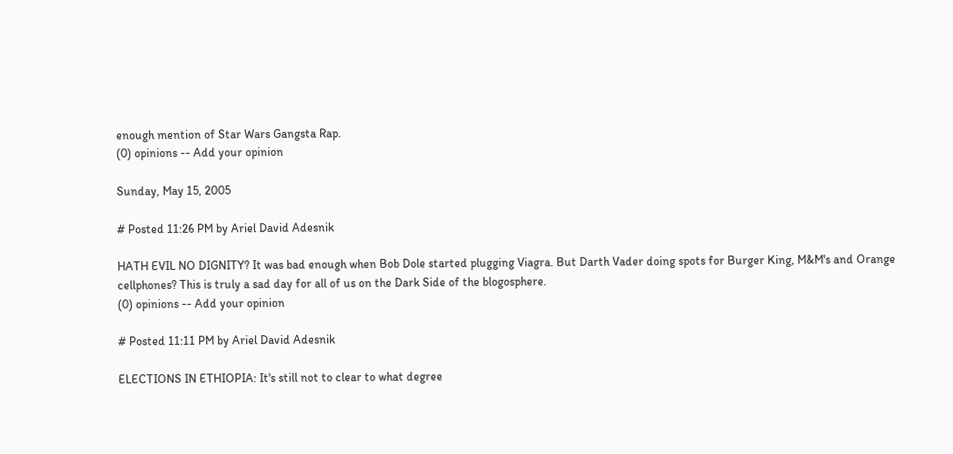enough mention of Star Wars Gangsta Rap.
(0) opinions -- Add your opinion

Sunday, May 15, 2005

# Posted 11:26 PM by Ariel David Adesnik

HATH EVIL NO DIGNITY? It was bad enough when Bob Dole started plugging Viagra. But Darth Vader doing spots for Burger King, M&M's and Orange cellphones? This is truly a sad day for all of us on the Dark Side of the blogosphere.
(0) opinions -- Add your opinion

# Posted 11:11 PM by Ariel David Adesnik

ELECTIONS IN ETHIOPIA: It's still not to clear to what degree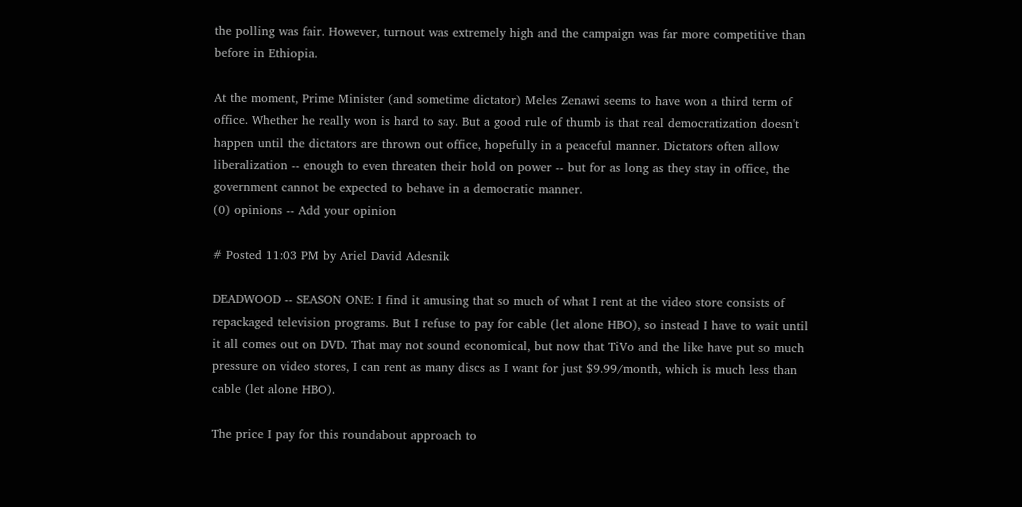the polling was fair. However, turnout was extremely high and the campaign was far more competitive than before in Ethiopia.

At the moment, Prime Minister (and sometime dictator) Meles Zenawi seems to have won a third term of office. Whether he really won is hard to say. But a good rule of thumb is that real democratization doesn't happen until the dictators are thrown out office, hopefully in a peaceful manner. Dictators often allow liberalization -- enough to even threaten their hold on power -- but for as long as they stay in office, the government cannot be expected to behave in a democratic manner.
(0) opinions -- Add your opinion

# Posted 11:03 PM by Ariel David Adesnik

DEADWOOD -- SEASON ONE: I find it amusing that so much of what I rent at the video store consists of repackaged television programs. But I refuse to pay for cable (let alone HBO), so instead I have to wait until it all comes out on DVD. That may not sound economical, but now that TiVo and the like have put so much pressure on video stores, I can rent as many discs as I want for just $9.99/month, which is much less than cable (let alone HBO).

The price I pay for this roundabout approach to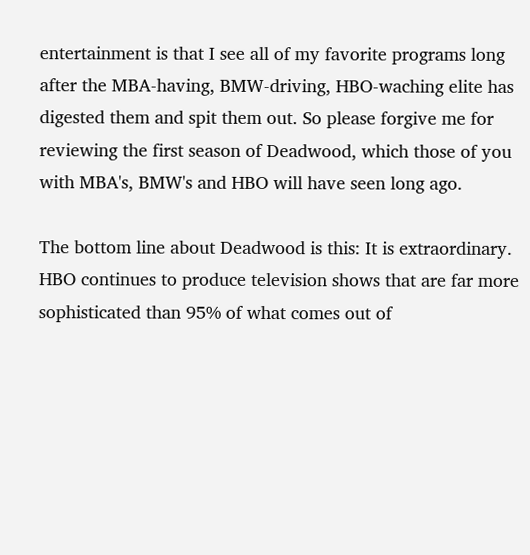entertainment is that I see all of my favorite programs long after the MBA-having, BMW-driving, HBO-waching elite has digested them and spit them out. So please forgive me for reviewing the first season of Deadwood, which those of you with MBA's, BMW's and HBO will have seen long ago.

The bottom line about Deadwood is this: It is extraordinary. HBO continues to produce television shows that are far more sophisticated than 95% of what comes out of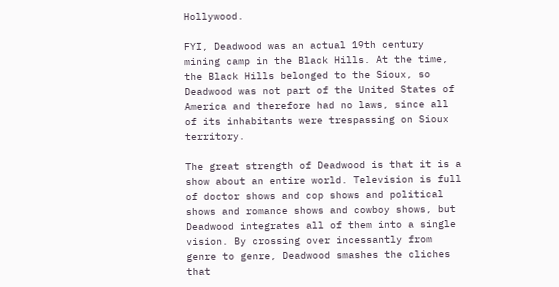Hollywood.

FYI, Deadwood was an actual 19th century mining camp in the Black Hills. At the time, the Black Hills belonged to the Sioux, so Deadwood was not part of the United States of America and therefore had no laws, since all of its inhabitants were trespassing on Sioux territory.

The great strength of Deadwood is that it is a show about an entire world. Television is full of doctor shows and cop shows and political shows and romance shows and cowboy shows, but Deadwood integrates all of them into a single vision. By crossing over incessantly from genre to genre, Deadwood smashes the cliches that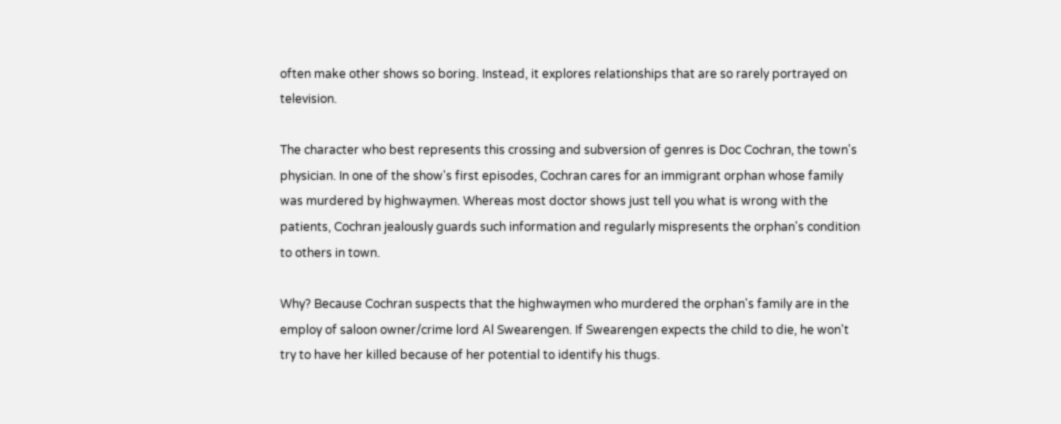often make other shows so boring. Instead, it explores relationships that are so rarely portrayed on television.

The character who best represents this crossing and subversion of genres is Doc Cochran, the town's physician. In one of the show's first episodes, Cochran cares for an immigrant orphan whose family was murdered by highwaymen. Whereas most doctor shows just tell you what is wrong with the patients, Cochran jealously guards such information and regularly mispresents the orphan's condition to others in town.

Why? Because Cochran suspects that the highwaymen who murdered the orphan's family are in the employ of saloon owner/crime lord Al Swearengen. If Swearengen expects the child to die, he won't try to have her killed because of her potential to identify his thugs.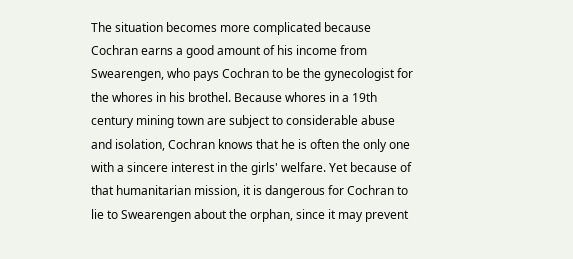The situation becomes more complicated because Cochran earns a good amount of his income from Swearengen, who pays Cochran to be the gynecologist for the whores in his brothel. Because whores in a 19th century mining town are subject to considerable abuse and isolation, Cochran knows that he is often the only one with a sincere interest in the girls' welfare. Yet because of that humanitarian mission, it is dangerous for Cochran to lie to Swearengen about the orphan, since it may prevent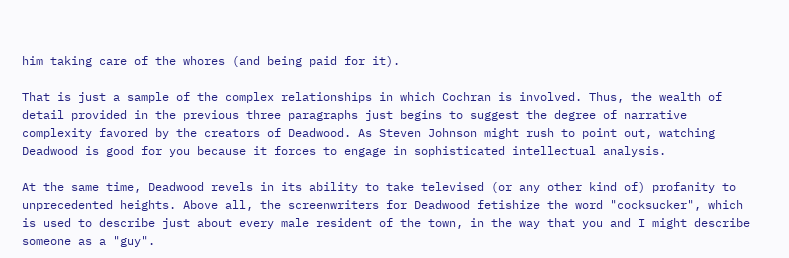him taking care of the whores (and being paid for it).

That is just a sample of the complex relationships in which Cochran is involved. Thus, the wealth of detail provided in the previous three paragraphs just begins to suggest the degree of narrative complexity favored by the creators of Deadwood. As Steven Johnson might rush to point out, watching Deadwood is good for you because it forces to engage in sophisticated intellectual analysis.

At the same time, Deadwood revels in its ability to take televised (or any other kind of) profanity to unprecedented heights. Above all, the screenwriters for Deadwood fetishize the word "cocksucker", which is used to describe just about every male resident of the town, in the way that you and I might describe someone as a "guy".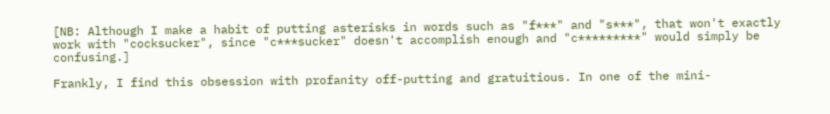[NB: Although I make a habit of putting asterisks in words such as "f***" and "s***", that won't exactly work with "cocksucker", since "c***sucker" doesn't accomplish enough and "c*********" would simply be confusing.]

Frankly, I find this obsession with profanity off-putting and gratuitious. In one of the mini-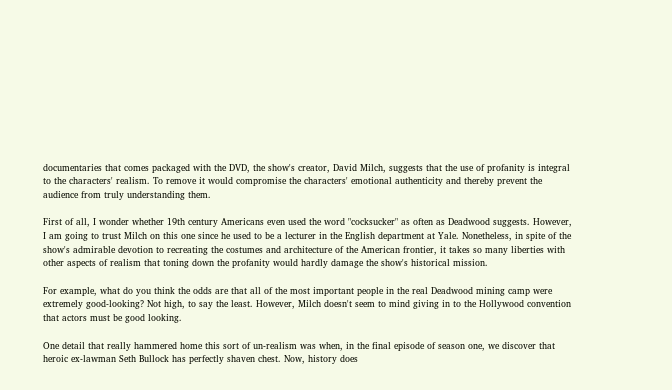documentaries that comes packaged with the DVD, the show's creator, David Milch, suggests that the use of profanity is integral to the characters' realism. To remove it would compromise the characters' emotional authenticity and thereby prevent the audience from truly understanding them.

First of all, I wonder whether 19th century Americans even used the word "cocksucker" as often as Deadwood suggests. However, I am going to trust Milch on this one since he used to be a lecturer in the English department at Yale. Nonetheless, in spite of the show's admirable devotion to recreating the costumes and architecture of the American frontier, it takes so many liberties with other aspects of realism that toning down the profanity would hardly damage the show's historical mission.

For example, what do you think the odds are that all of the most important people in the real Deadwood mining camp were extremely good-looking? Not high, to say the least. However, Milch doesn't seem to mind giving in to the Hollywood convention that actors must be good looking.

One detail that really hammered home this sort of un-realism was when, in the final episode of season one, we discover that heroic ex-lawman Seth Bullock has perfectly shaven chest. Now, history does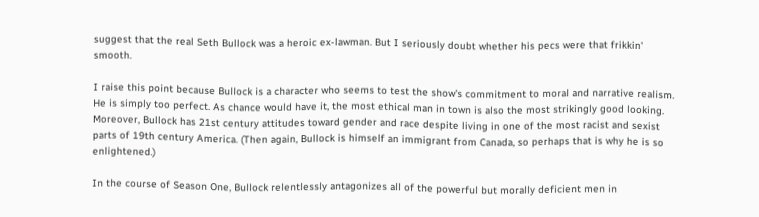suggest that the real Seth Bullock was a heroic ex-lawman. But I seriously doubt whether his pecs were that frikkin' smooth.

I raise this point because Bullock is a character who seems to test the show's commitment to moral and narrative realism. He is simply too perfect. As chance would have it, the most ethical man in town is also the most strikingly good looking. Moreover, Bullock has 21st century attitudes toward gender and race despite living in one of the most racist and sexist parts of 19th century America. (Then again, Bullock is himself an immigrant from Canada, so perhaps that is why he is so enlightened.)

In the course of Season One, Bullock relentlessly antagonizes all of the powerful but morally deficient men in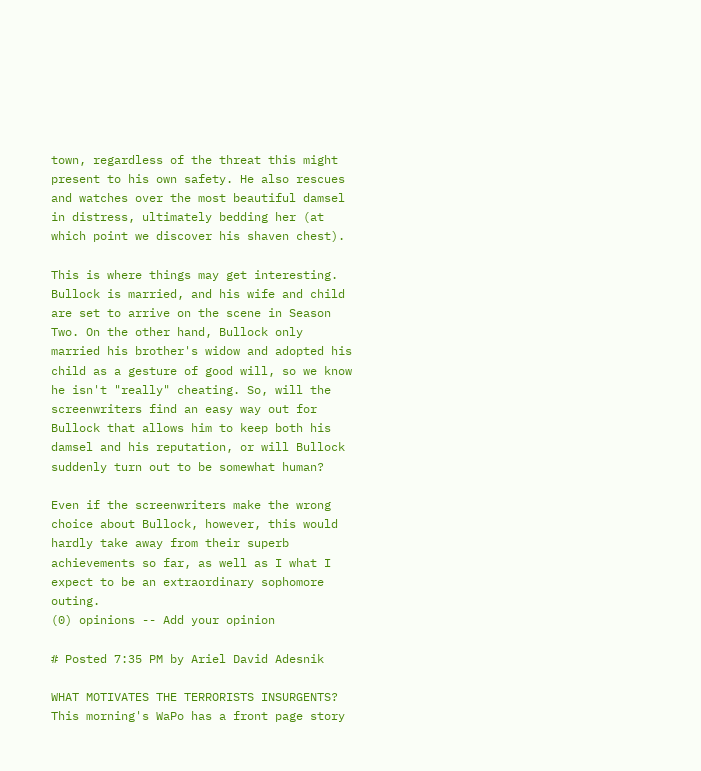town, regardless of the threat this might present to his own safety. He also rescues and watches over the most beautiful damsel in distress, ultimately bedding her (at which point we discover his shaven chest).

This is where things may get interesting. Bullock is married, and his wife and child are set to arrive on the scene in Season Two. On the other hand, Bullock only married his brother's widow and adopted his child as a gesture of good will, so we know he isn't "really" cheating. So, will the screenwriters find an easy way out for Bullock that allows him to keep both his damsel and his reputation, or will Bullock suddenly turn out to be somewhat human?

Even if the screenwriters make the wrong choice about Bullock, however, this would hardly take away from their superb achievements so far, as well as I what I expect to be an extraordinary sophomore outing.
(0) opinions -- Add your opinion

# Posted 7:35 PM by Ariel David Adesnik

WHAT MOTIVATES THE TERRORISTS INSURGENTS? This morning's WaPo has a front page story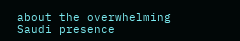about the overwhelming Saudi presence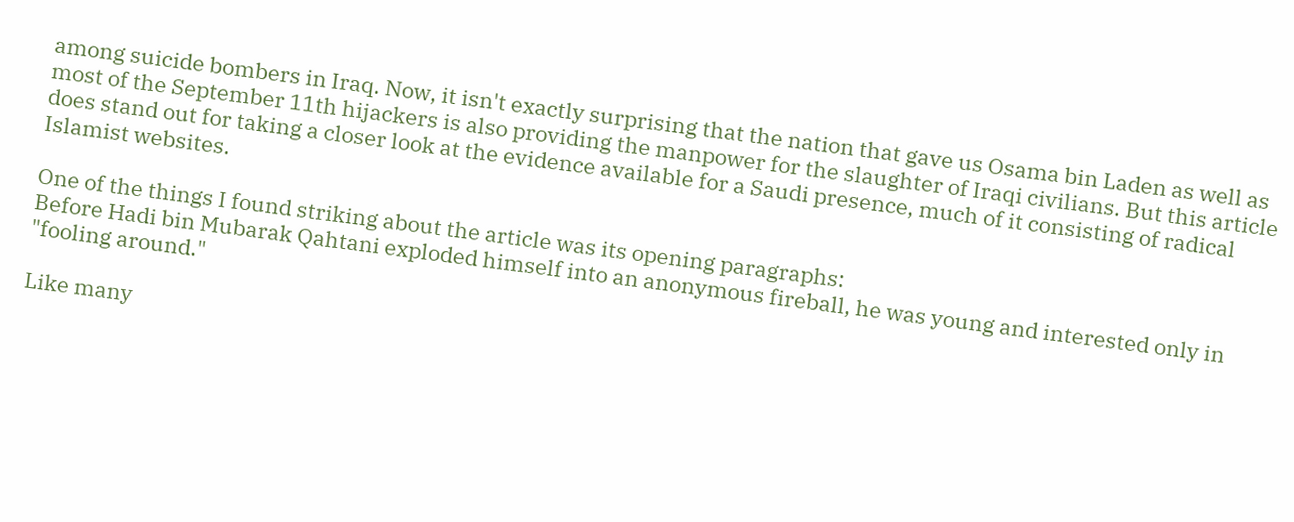among suicide bombers in Iraq. Now, it isn't exactly surprising that the nation that gave us Osama bin Laden as well as most of the September 11th hijackers is also providing the manpower for the slaughter of Iraqi civilians. But this article does stand out for taking a closer look at the evidence available for a Saudi presence, much of it consisting of radical Islamist websites.

One of the things I found striking about the article was its opening paragraphs:
Before Hadi bin Mubarak Qahtani exploded himself into an anonymous fireball, he was young and interested only in "fooling around."

Like many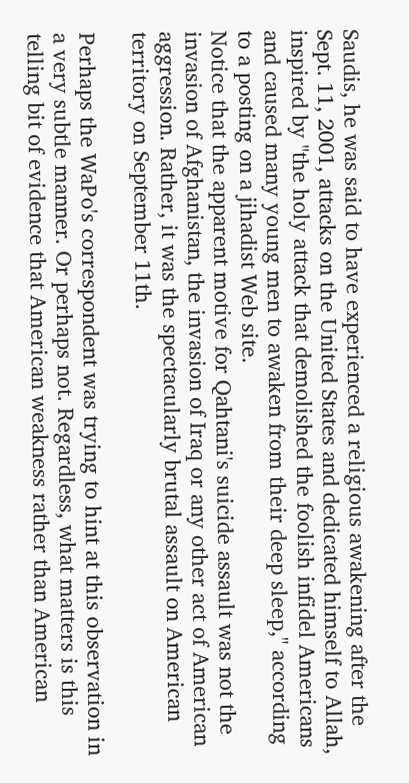Saudis, he was said to have experienced a religious awakening after the Sept. 11, 2001, attacks on the United States and dedicated himself to Allah, inspired by "the holy attack that demolished the foolish infidel Americans and caused many young men to awaken from their deep sleep," according to a posting on a jihadist Web site.
Notice that the apparent motive for Qahtani's suicide assault was not the invasion of Afghanistan, the invasion of Iraq or any other act of American aggression. Rather, it was the spectacularly brutal assault on American territory on September 11th.

Perhaps the WaPo's correspondent was trying to hint at this observation in a very subtle manner. Or perhaps not. Regardless, what matters is this telling bit of evidence that American weakness rather than American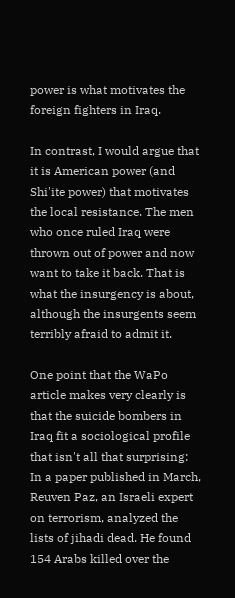power is what motivates the foreign fighters in Iraq.

In contrast, I would argue that it is American power (and Shi'ite power) that motivates the local resistance. The men who once ruled Iraq were thrown out of power and now want to take it back. That is what the insurgency is about, although the insurgents seem terribly afraid to admit it.

One point that the WaPo article makes very clearly is that the suicide bombers in Iraq fit a sociological profile that isn't all that surprising:
In a paper published in March, Reuven Paz, an Israeli expert on terrorism, analyzed the lists of jihadi dead. He found 154 Arabs killed over the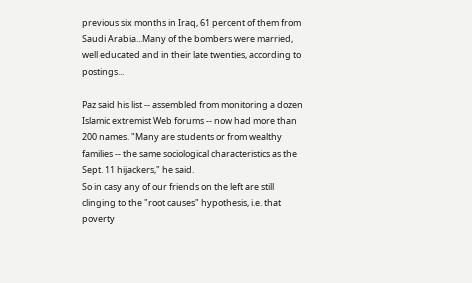previous six months in Iraq, 61 percent of them from Saudi Arabia...Many of the bombers were married, well educated and in their late twenties, according to postings...

Paz said his list -- assembled from monitoring a dozen Islamic extremist Web forums -- now had more than 200 names. "Many are students or from wealthy families -- the same sociological characteristics as the Sept. 11 hijackers," he said.
So in casy any of our friends on the left are still clinging to the "root causes" hypothesis, i.e. that poverty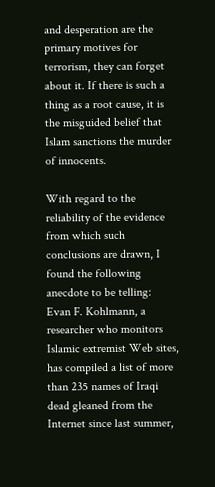and desperation are the primary motives for terrorism, they can forget about it. If there is such a thing as a root cause, it is the misguided belief that Islam sanctions the murder of innocents.

With regard to the reliability of the evidence from which such conclusions are drawn, I found the following anecdote to be telling:
Evan F. Kohlmann, a researcher who monitors Islamic extremist Web sites, has compiled a list of more than 235 names of Iraqi dead gleaned from the Internet since last summer,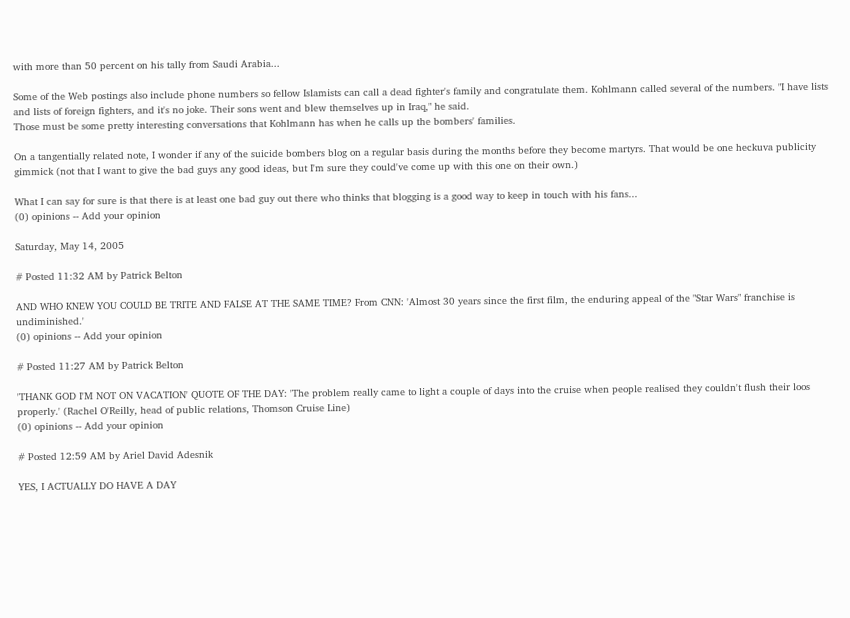with more than 50 percent on his tally from Saudi Arabia...

Some of the Web postings also include phone numbers so fellow Islamists can call a dead fighter's family and congratulate them. Kohlmann called several of the numbers. "I have lists and lists of foreign fighters, and it's no joke. Their sons went and blew themselves up in Iraq," he said.
Those must be some pretty interesting conversations that Kohlmann has when he calls up the bombers' families.

On a tangentially related note, I wonder if any of the suicide bombers blog on a regular basis during the months before they become martyrs. That would be one heckuva publicity gimmick (not that I want to give the bad guys any good ideas, but I'm sure they could've come up with this one on their own.)

What I can say for sure is that there is at least one bad guy out there who thinks that blogging is a good way to keep in touch with his fans...
(0) opinions -- Add your opinion

Saturday, May 14, 2005

# Posted 11:32 AM by Patrick Belton

AND WHO KNEW YOU COULD BE TRITE AND FALSE AT THE SAME TIME? From CNN: 'Almost 30 years since the first film, the enduring appeal of the "Star Wars" franchise is undiminished.'
(0) opinions -- Add your opinion

# Posted 11:27 AM by Patrick Belton

'THANK GOD I'M NOT ON VACATION' QUOTE OF THE DAY: 'The problem really came to light a couple of days into the cruise when people realised they couldn't flush their loos properly.' (Rachel O'Reilly, head of public relations, Thomson Cruise Line)
(0) opinions -- Add your opinion

# Posted 12:59 AM by Ariel David Adesnik

YES, I ACTUALLY DO HAVE A DAY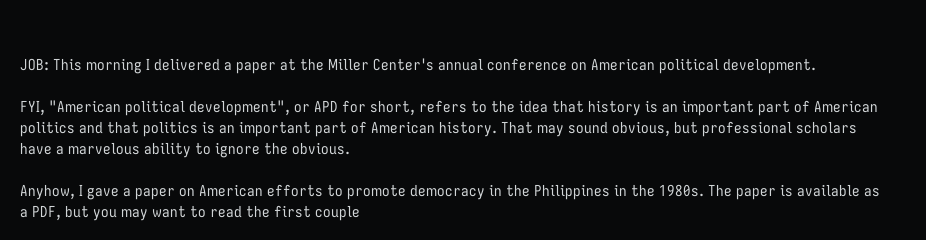JOB: This morning I delivered a paper at the Miller Center's annual conference on American political development.

FYI, "American political development", or APD for short, refers to the idea that history is an important part of American politics and that politics is an important part of American history. That may sound obvious, but professional scholars have a marvelous ability to ignore the obvious.

Anyhow, I gave a paper on American efforts to promote democracy in the Philippines in the 1980s. The paper is available as a PDF, but you may want to read the first couple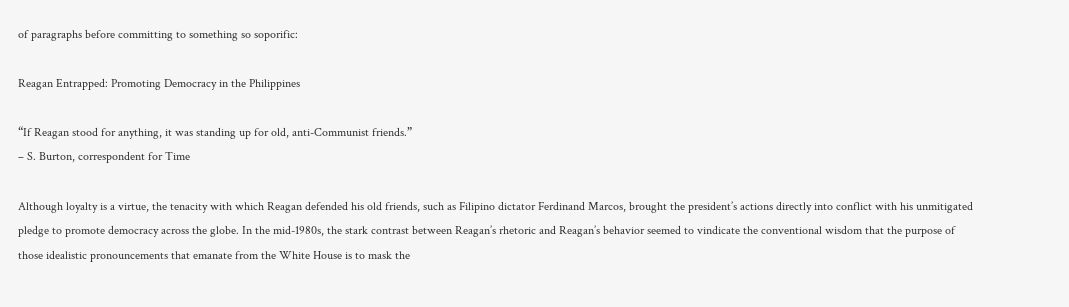of paragraphs before committing to something so soporific:

Reagan Entrapped: Promoting Democracy in the Philippines

“If Reagan stood for anything, it was standing up for old, anti-Communist friends.”
– S. Burton, correspondent for Time

Although loyalty is a virtue, the tenacity with which Reagan defended his old friends, such as Filipino dictator Ferdinand Marcos, brought the president’s actions directly into conflict with his unmitigated pledge to promote democracy across the globe. In the mid-1980s, the stark contrast between Reagan’s rhetoric and Reagan’s behavior seemed to vindicate the conventional wisdom that the purpose of those idealistic pronouncements that emanate from the White House is to mask the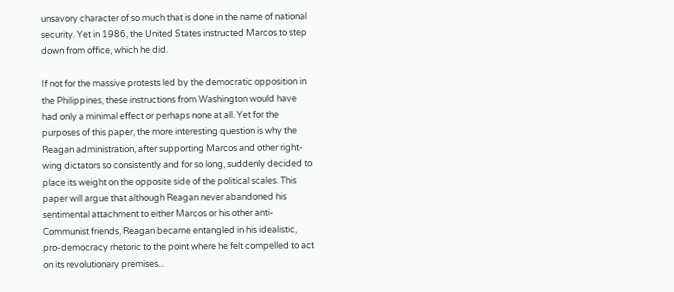unsavory character of so much that is done in the name of national security. Yet in 1986, the United States instructed Marcos to step down from office, which he did.

If not for the massive protests led by the democratic opposition in the Philippines, these instructions from Washington would have had only a minimal effect or perhaps none at all. Yet for the purposes of this paper, the more interesting question is why the Reagan administration, after supporting Marcos and other right-wing dictators so consistently and for so long, suddenly decided to place its weight on the opposite side of the political scales. This paper will argue that although Reagan never abandoned his sentimental attachment to either Marcos or his other anti-Communist friends, Reagan became entangled in his idealistic, pro-democracy rhetoric to the point where he felt compelled to act on its revolutionary premises...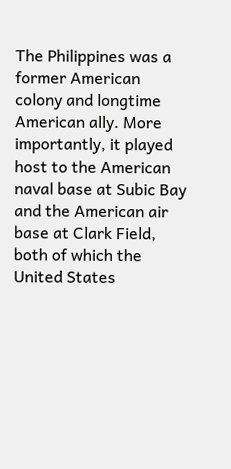The Philippines was a former American colony and longtime American ally. More importantly, it played host to the American naval base at Subic Bay and the American air base at Clark Field, both of which the United States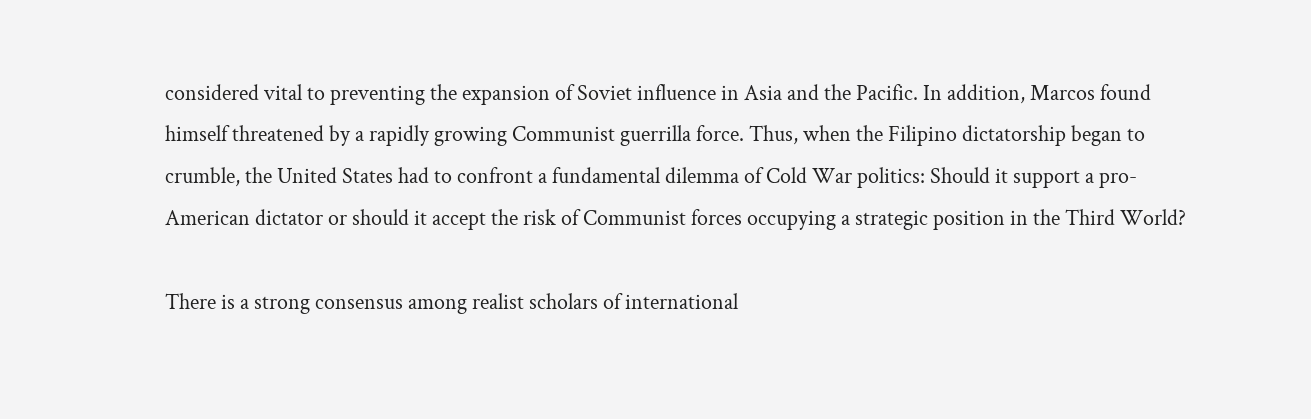considered vital to preventing the expansion of Soviet influence in Asia and the Pacific. In addition, Marcos found himself threatened by a rapidly growing Communist guerrilla force. Thus, when the Filipino dictatorship began to crumble, the United States had to confront a fundamental dilemma of Cold War politics: Should it support a pro-American dictator or should it accept the risk of Communist forces occupying a strategic position in the Third World?

There is a strong consensus among realist scholars of international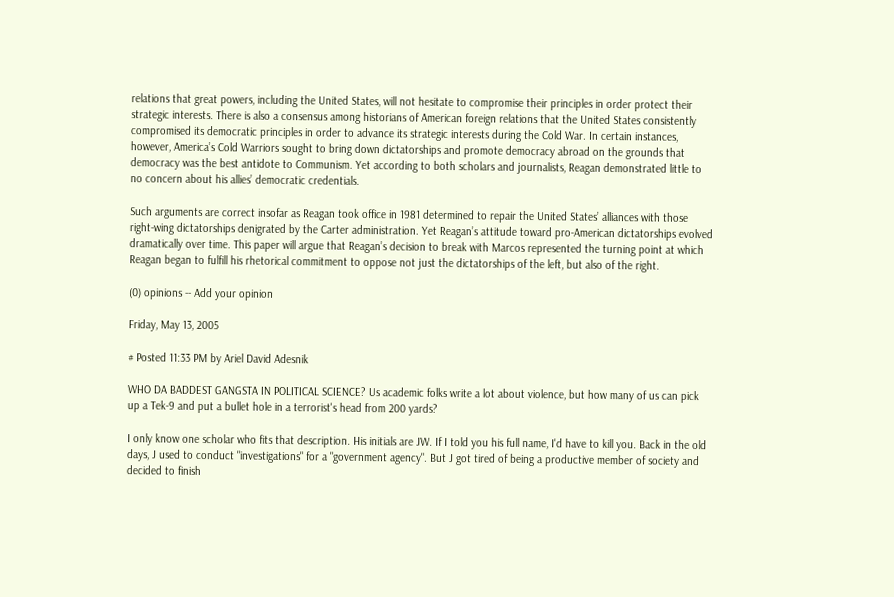relations that great powers, including the United States, will not hesitate to compromise their principles in order protect their strategic interests. There is also a consensus among historians of American foreign relations that the United States consistently compromised its democratic principles in order to advance its strategic interests during the Cold War. In certain instances, however, America’s Cold Warriors sought to bring down dictatorships and promote democracy abroad on the grounds that democracy was the best antidote to Communism. Yet according to both scholars and journalists, Reagan demonstrated little to no concern about his allies’ democratic credentials.

Such arguments are correct insofar as Reagan took office in 1981 determined to repair the United States’ alliances with those right-wing dictatorships denigrated by the Carter administration. Yet Reagan’s attitude toward pro-American dictatorships evolved dramatically over time. This paper will argue that Reagan’s decision to break with Marcos represented the turning point at which Reagan began to fulfill his rhetorical commitment to oppose not just the dictatorships of the left, but also of the right.

(0) opinions -- Add your opinion

Friday, May 13, 2005

# Posted 11:33 PM by Ariel David Adesnik

WHO DA BADDEST GANGSTA IN POLITICAL SCIENCE? Us academic folks write a lot about violence, but how many of us can pick up a Tek-9 and put a bullet hole in a terrorist's head from 200 yards?

I only know one scholar who fits that description. His initials are JW. If I told you his full name, I'd have to kill you. Back in the old days, J used to conduct "investigations" for a "government agency". But J got tired of being a productive member of society and decided to finish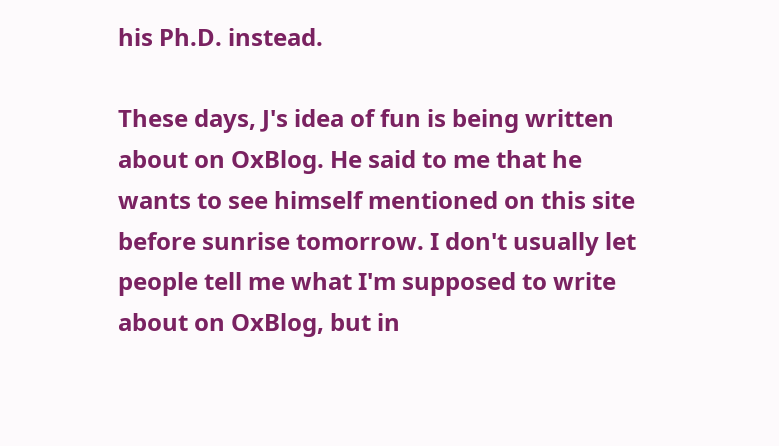his Ph.D. instead.

These days, J's idea of fun is being written about on OxBlog. He said to me that he wants to see himself mentioned on this site before sunrise tomorrow. I don't usually let people tell me what I'm supposed to write about on OxBlog, but in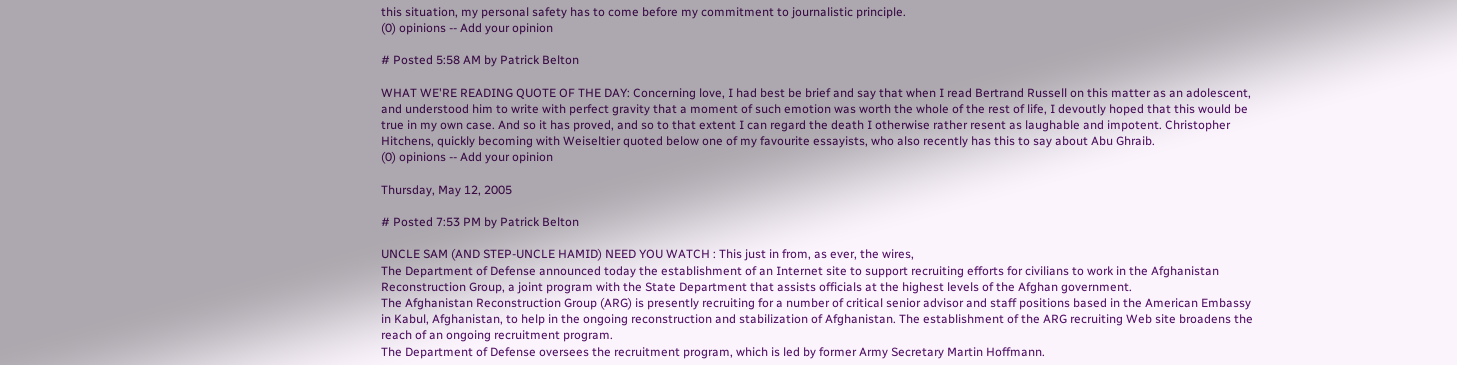this situation, my personal safety has to come before my commitment to journalistic principle.
(0) opinions -- Add your opinion

# Posted 5:58 AM by Patrick Belton

WHAT WE'RE READING QUOTE OF THE DAY: Concerning love, I had best be brief and say that when I read Bertrand Russell on this matter as an adolescent, and understood him to write with perfect gravity that a moment of such emotion was worth the whole of the rest of life, I devoutly hoped that this would be true in my own case. And so it has proved, and so to that extent I can regard the death I otherwise rather resent as laughable and impotent. Christopher Hitchens, quickly becoming with Weiseltier quoted below one of my favourite essayists, who also recently has this to say about Abu Ghraib.
(0) opinions -- Add your opinion

Thursday, May 12, 2005

# Posted 7:53 PM by Patrick Belton

UNCLE SAM (AND STEP-UNCLE HAMID) NEED YOU WATCH : This just in from, as ever, the wires,
The Department of Defense announced today the establishment of an Internet site to support recruiting efforts for civilians to work in the Afghanistan Reconstruction Group, a joint program with the State Department that assists officials at the highest levels of the Afghan government.
The Afghanistan Reconstruction Group (ARG) is presently recruiting for a number of critical senior advisor and staff positions based in the American Embassy in Kabul, Afghanistan, to help in the ongoing reconstruction and stabilization of Afghanistan. The establishment of the ARG recruiting Web site broadens the reach of an ongoing recruitment program.
The Department of Defense oversees the recruitment program, which is led by former Army Secretary Martin Hoffmann.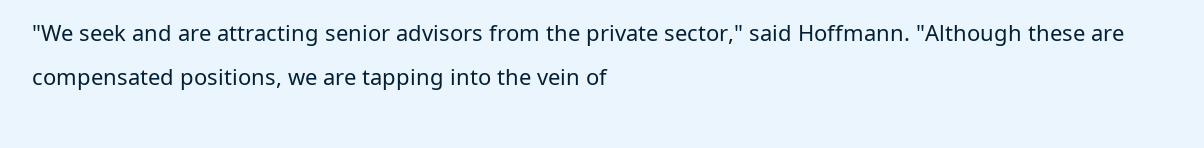"We seek and are attracting senior advisors from the private sector," said Hoffmann. "Although these are compensated positions, we are tapping into the vein of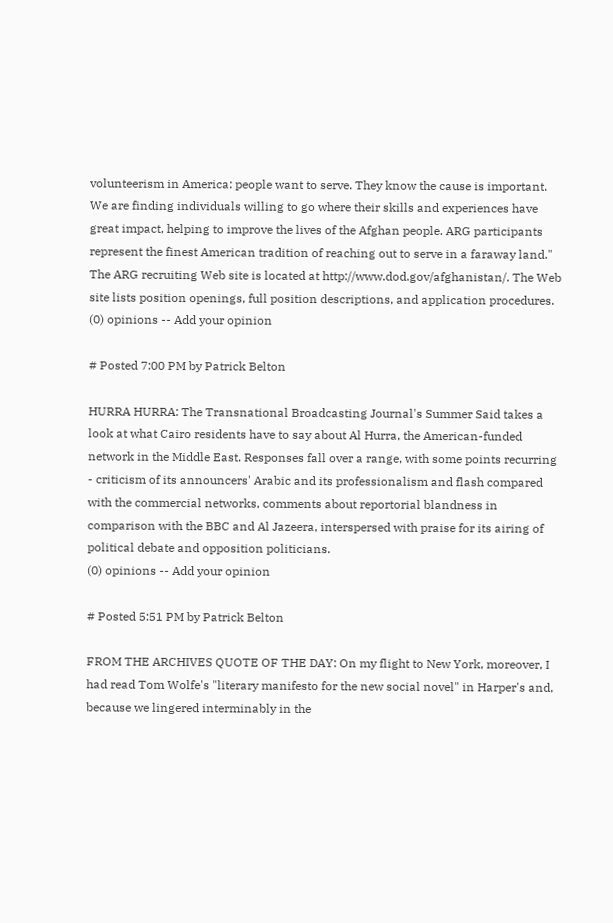volunteerism in America: people want to serve. They know the cause is important. We are finding individuals willing to go where their skills and experiences have great impact, helping to improve the lives of the Afghan people. ARG participants represent the finest American tradition of reaching out to serve in a faraway land."
The ARG recruiting Web site is located at http://www.dod.gov/afghanistan/. The Web site lists position openings, full position descriptions, and application procedures.
(0) opinions -- Add your opinion

# Posted 7:00 PM by Patrick Belton

HURRA HURRA: The Transnational Broadcasting Journal's Summer Said takes a look at what Cairo residents have to say about Al Hurra, the American-funded network in the Middle East. Responses fall over a range, with some points recurring - criticism of its announcers' Arabic and its professionalism and flash compared with the commercial networks, comments about reportorial blandness in comparison with the BBC and Al Jazeera, interspersed with praise for its airing of political debate and opposition politicians.
(0) opinions -- Add your opinion

# Posted 5:51 PM by Patrick Belton

FROM THE ARCHIVES QUOTE OF THE DAY: On my flight to New York, moreover, I had read Tom Wolfe's "literary manifesto for the new social novel" in Harper's and, because we lingered interminably in the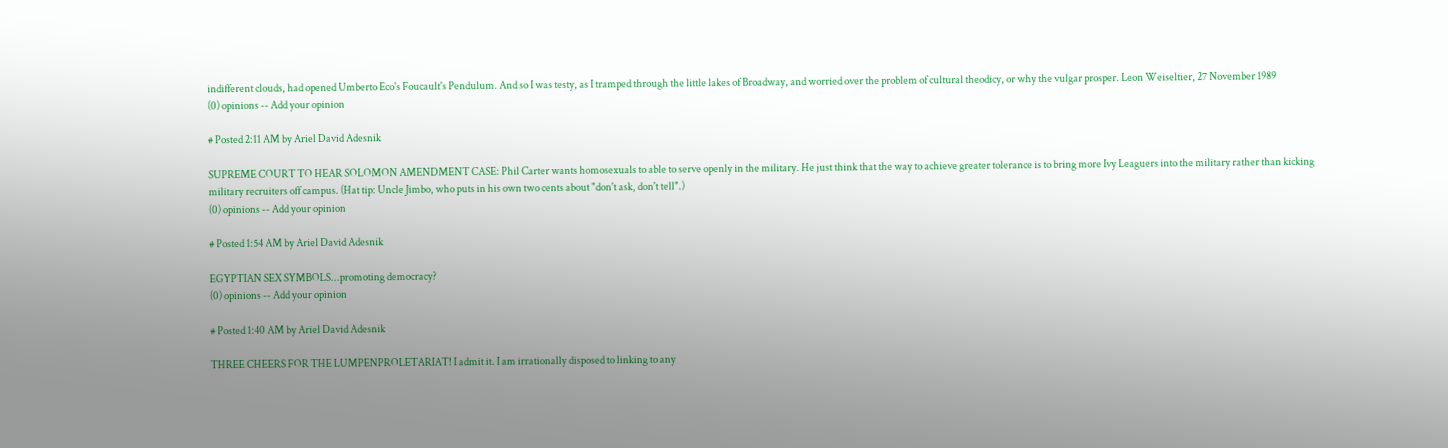indifferent clouds, had opened Umberto Eco's Foucault's Pendulum. And so I was testy, as I tramped through the little lakes of Broadway, and worried over the problem of cultural theodicy, or why the vulgar prosper. Leon Weiseltier, 27 November 1989
(0) opinions -- Add your opinion

# Posted 2:11 AM by Ariel David Adesnik

SUPREME COURT TO HEAR SOLOMON AMENDMENT CASE: Phil Carter wants homosexuals to able to serve openly in the military. He just think that the way to achieve greater tolerance is to bring more Ivy Leaguers into the military rather than kicking military recruiters off campus. (Hat tip: Uncle Jimbo, who puts in his own two cents about "don't ask, don't tell".)
(0) opinions -- Add your opinion

# Posted 1:54 AM by Ariel David Adesnik

EGYPTIAN SEX SYMBOLS...promoting democracy?
(0) opinions -- Add your opinion

# Posted 1:40 AM by Ariel David Adesnik

THREE CHEERS FOR THE LUMPENPROLETARIAT! I admit it. I am irrationally disposed to linking to any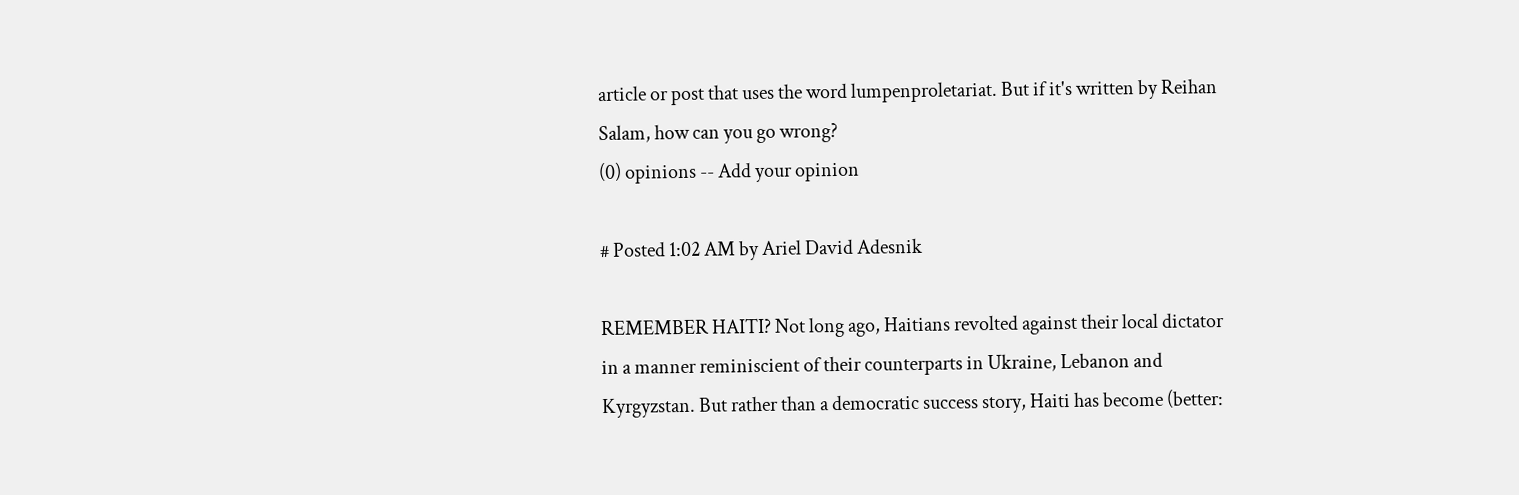article or post that uses the word lumpenproletariat. But if it's written by Reihan Salam, how can you go wrong?
(0) opinions -- Add your opinion

# Posted 1:02 AM by Ariel David Adesnik

REMEMBER HAITI? Not long ago, Haitians revolted against their local dictator in a manner reminiscient of their counterparts in Ukraine, Lebanon and Kyrgyzstan. But rather than a democratic success story, Haiti has become (better: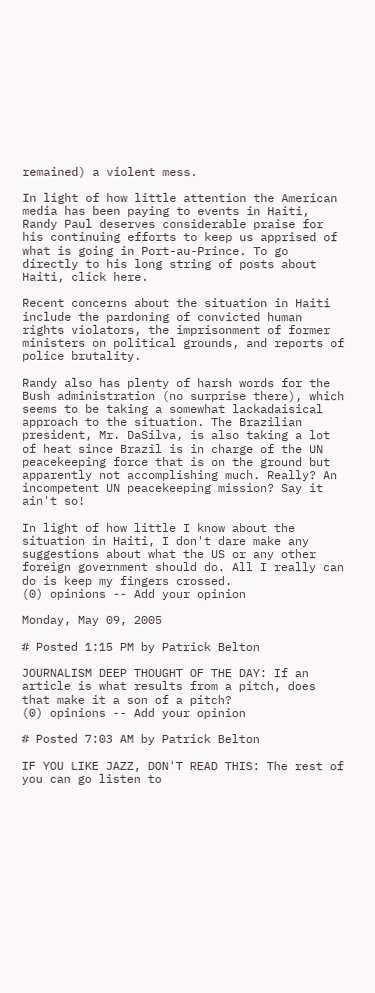remained) a violent mess.

In light of how little attention the American media has been paying to events in Haiti, Randy Paul deserves considerable praise for his continuing efforts to keep us apprised of what is going in Port-au-Prince. To go directly to his long string of posts about Haiti, click here.

Recent concerns about the situation in Haiti include the pardoning of convicted human rights violators, the imprisonment of former ministers on political grounds, and reports of police brutality.

Randy also has plenty of harsh words for the Bush administration (no surprise there), which seems to be taking a somewhat lackadaisical approach to the situation. The Brazilian president, Mr. DaSilva, is also taking a lot of heat since Brazil is in charge of the UN peacekeeping force that is on the ground but apparently not accomplishing much. Really? An incompetent UN peacekeeping mission? Say it ain't so!

In light of how little I know about the situation in Haiti, I don't dare make any suggestions about what the US or any other foreign government should do. All I really can do is keep my fingers crossed.
(0) opinions -- Add your opinion

Monday, May 09, 2005

# Posted 1:15 PM by Patrick Belton

JOURNALISM DEEP THOUGHT OF THE DAY: If an article is what results from a pitch, does that make it a son of a pitch?
(0) opinions -- Add your opinion

# Posted 7:03 AM by Patrick Belton

IF YOU LIKE JAZZ, DON'T READ THIS: The rest of you can go listen to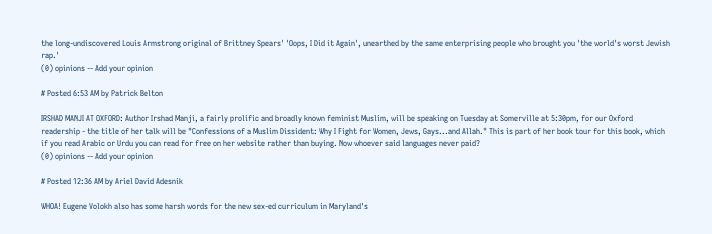the long-undiscovered Louis Armstrong original of Brittney Spears' 'Oops, I Did it Again', unearthed by the same enterprising people who brought you 'the world's worst Jewish rap.'
(0) opinions -- Add your opinion

# Posted 6:53 AM by Patrick Belton

IRSHAD MANJI AT OXFORD: Author Irshad Manji, a fairly prolific and broadly known feminist Muslim, will be speaking on Tuesday at Somerville at 5:30pm, for our Oxford readership - the title of her talk will be "Confessions of a Muslim Dissident: Why I Fight for Women, Jews, Gays...and Allah." This is part of her book tour for this book, which if you read Arabic or Urdu you can read for free on her website rather than buying. Now whoever said languages never paid?
(0) opinions -- Add your opinion

# Posted 12:36 AM by Ariel David Adesnik

WHOA! Eugene Volokh also has some harsh words for the new sex-ed curriculum in Maryland's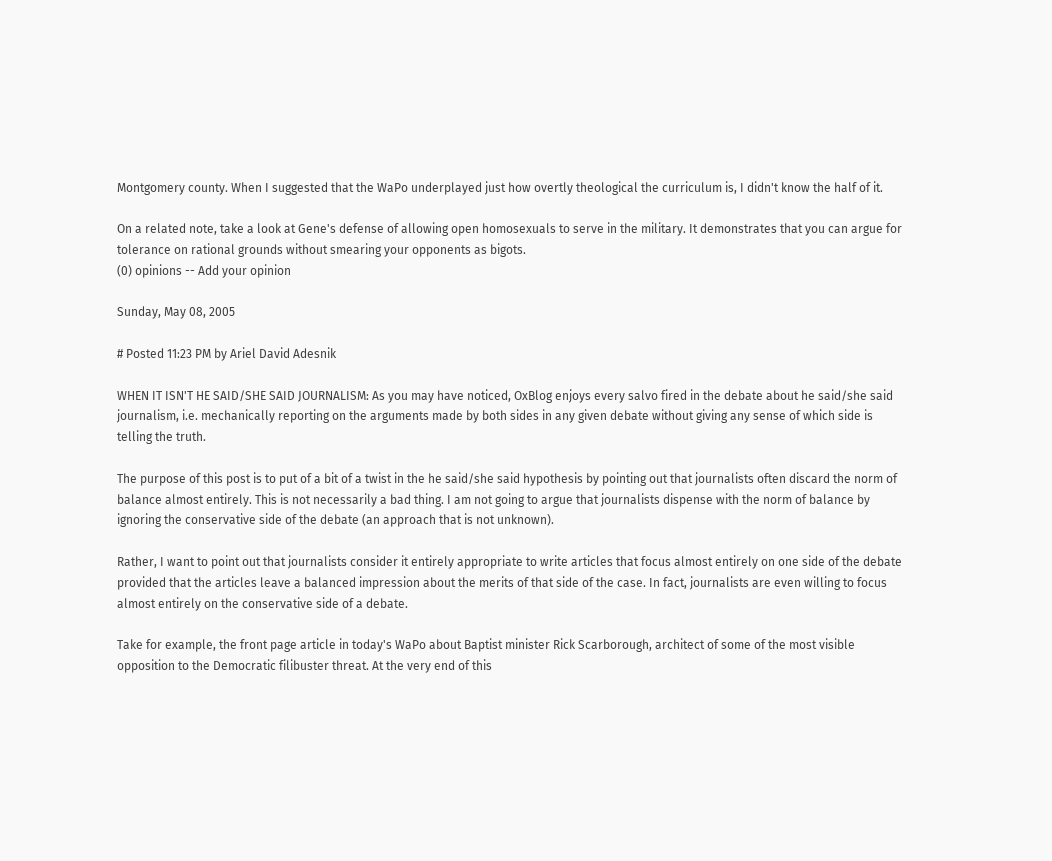Montgomery county. When I suggested that the WaPo underplayed just how overtly theological the curriculum is, I didn't know the half of it.

On a related note, take a look at Gene's defense of allowing open homosexuals to serve in the military. It demonstrates that you can argue for tolerance on rational grounds without smearing your opponents as bigots.
(0) opinions -- Add your opinion

Sunday, May 08, 2005

# Posted 11:23 PM by Ariel David Adesnik

WHEN IT ISN'T HE SAID/SHE SAID JOURNALISM: As you may have noticed, OxBlog enjoys every salvo fired in the debate about he said/she said journalism, i.e. mechanically reporting on the arguments made by both sides in any given debate without giving any sense of which side is telling the truth.

The purpose of this post is to put of a bit of a twist in the he said/she said hypothesis by pointing out that journalists often discard the norm of balance almost entirely. This is not necessarily a bad thing. I am not going to argue that journalists dispense with the norm of balance by ignoring the conservative side of the debate (an approach that is not unknown).

Rather, I want to point out that journalists consider it entirely appropriate to write articles that focus almost entirely on one side of the debate provided that the articles leave a balanced impression about the merits of that side of the case. In fact, journalists are even willing to focus almost entirely on the conservative side of a debate.

Take for example, the front page article in today's WaPo about Baptist minister Rick Scarborough, architect of some of the most visible opposition to the Democratic filibuster threat. At the very end of this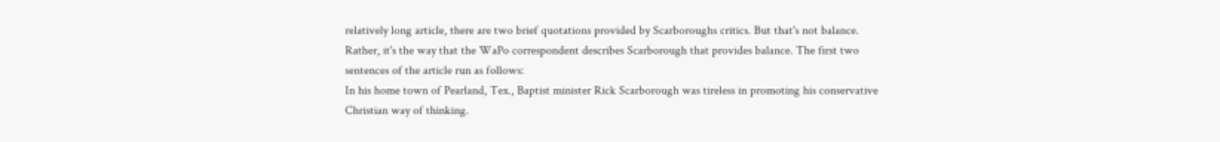relatively long article, there are two brief quotations provided by Scarboroughs critics. But that's not balance. Rather, it's the way that the WaPo correspondent describes Scarborough that provides balance. The first two sentences of the article run as follows:
In his home town of Pearland, Tex., Baptist minister Rick Scarborough was tireless in promoting his conservative Christian way of thinking.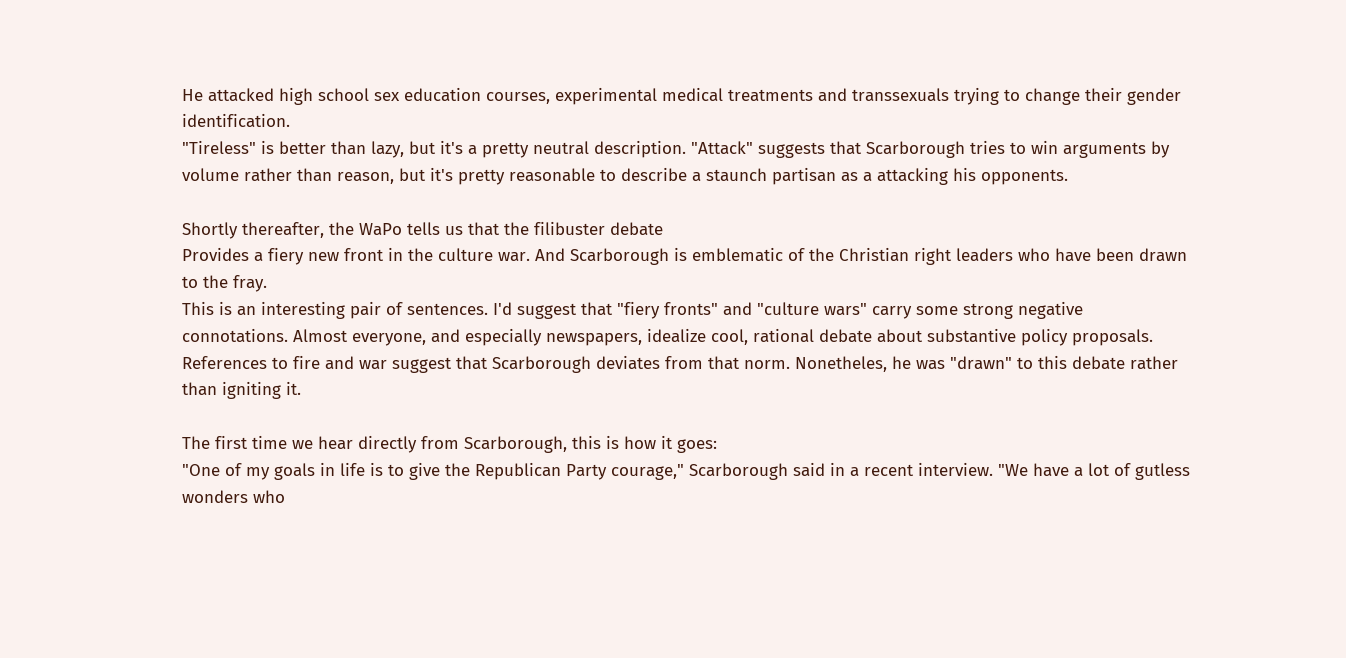He attacked high school sex education courses, experimental medical treatments and transsexuals trying to change their gender identification.
"Tireless" is better than lazy, but it's a pretty neutral description. "Attack" suggests that Scarborough tries to win arguments by volume rather than reason, but it's pretty reasonable to describe a staunch partisan as a attacking his opponents.

Shortly thereafter, the WaPo tells us that the filibuster debate
Provides a fiery new front in the culture war. And Scarborough is emblematic of the Christian right leaders who have been drawn to the fray.
This is an interesting pair of sentences. I'd suggest that "fiery fronts" and "culture wars" carry some strong negative connotations. Almost everyone, and especially newspapers, idealize cool, rational debate about substantive policy proposals. References to fire and war suggest that Scarborough deviates from that norm. Nonetheles, he was "drawn" to this debate rather than igniting it.

The first time we hear directly from Scarborough, this is how it goes:
"One of my goals in life is to give the Republican Party courage," Scarborough said in a recent interview. "We have a lot of gutless wonders who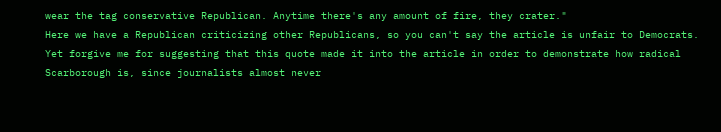wear the tag conservative Republican. Anytime there's any amount of fire, they crater."
Here we have a Republican criticizing other Republicans, so you can't say the article is unfair to Democrats. Yet forgive me for suggesting that this quote made it into the article in order to demonstrate how radical Scarborough is, since journalists almost never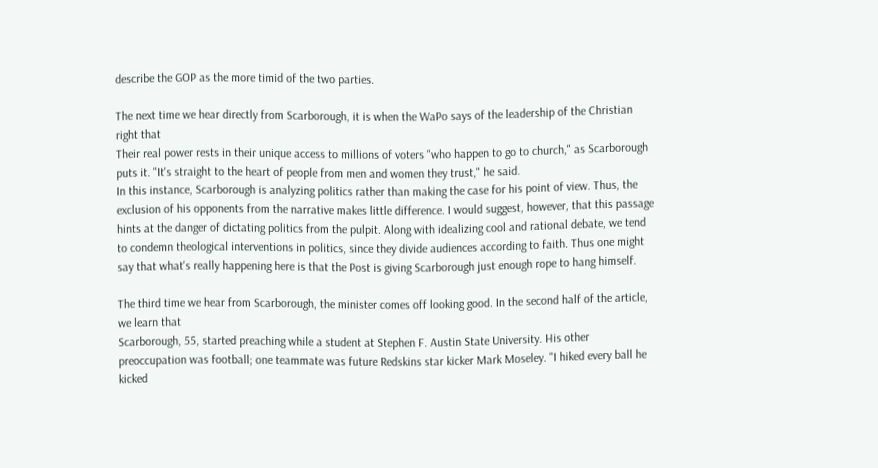describe the GOP as the more timid of the two parties.

The next time we hear directly from Scarborough, it is when the WaPo says of the leadership of the Christian right that
Their real power rests in their unique access to millions of voters "who happen to go to church," as Scarborough puts it. "It's straight to the heart of people from men and women they trust," he said.
In this instance, Scarborough is analyzing politics rather than making the case for his point of view. Thus, the exclusion of his opponents from the narrative makes little difference. I would suggest, however, that this passage hints at the danger of dictating politics from the pulpit. Along with idealizing cool and rational debate, we tend to condemn theological interventions in politics, since they divide audiences according to faith. Thus one might say that what's really happening here is that the Post is giving Scarborough just enough rope to hang himself.

The third time we hear from Scarborough, the minister comes off looking good. In the second half of the article, we learn that
Scarborough, 55, started preaching while a student at Stephen F. Austin State University. His other preoccupation was football; one teammate was future Redskins star kicker Mark Moseley. "I hiked every ball he kicked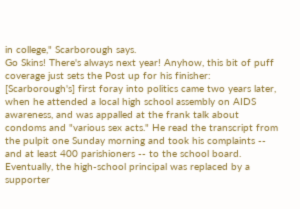in college," Scarborough says.
Go Skins! There's always next year! Anyhow, this bit of puff coverage just sets the Post up for his finisher:
[Scarborough's] first foray into politics came two years later, when he attended a local high school assembly on AIDS awareness, and was appalled at the frank talk about condoms and "various sex acts." He read the transcript from the pulpit one Sunday morning and took his complaints -- and at least 400 parishioners -- to the school board. Eventually, the high-school principal was replaced by a supporter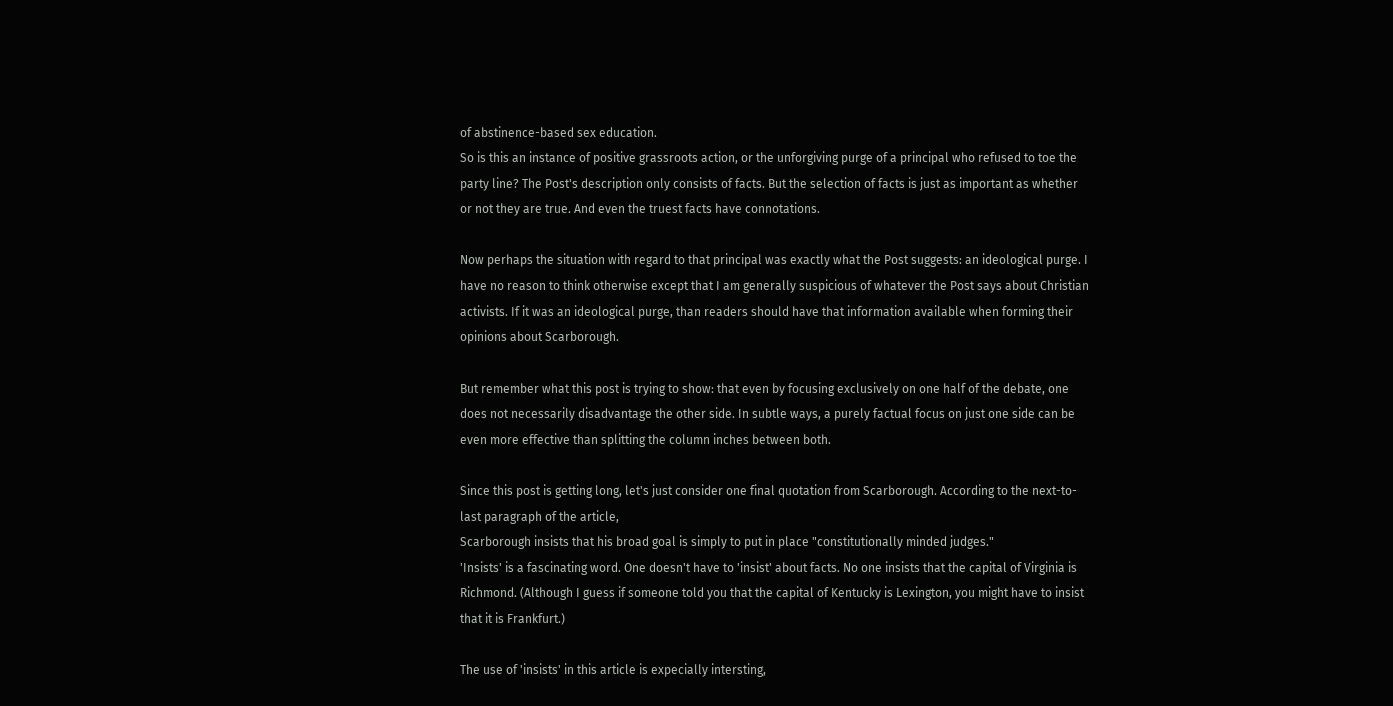of abstinence-based sex education.
So is this an instance of positive grassroots action, or the unforgiving purge of a principal who refused to toe the party line? The Post's description only consists of facts. But the selection of facts is just as important as whether or not they are true. And even the truest facts have connotations.

Now perhaps the situation with regard to that principal was exactly what the Post suggests: an ideological purge. I have no reason to think otherwise except that I am generally suspicious of whatever the Post says about Christian activists. If it was an ideological purge, than readers should have that information available when forming their opinions about Scarborough.

But remember what this post is trying to show: that even by focusing exclusively on one half of the debate, one does not necessarily disadvantage the other side. In subtle ways, a purely factual focus on just one side can be even more effective than splitting the column inches between both.

Since this post is getting long, let's just consider one final quotation from Scarborough. According to the next-to-last paragraph of the article,
Scarborough insists that his broad goal is simply to put in place "constitutionally minded judges."
'Insists' is a fascinating word. One doesn't have to 'insist' about facts. No one insists that the capital of Virginia is Richmond. (Although I guess if someone told you that the capital of Kentucky is Lexington, you might have to insist that it is Frankfurt.)

The use of 'insists' in this article is expecially intersting,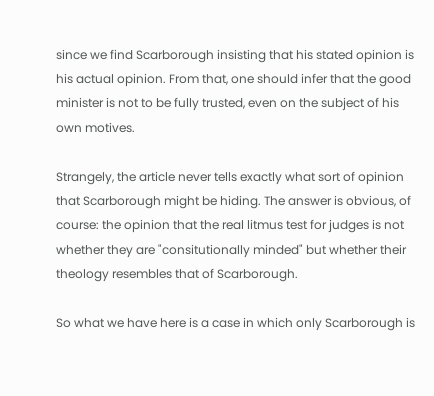since we find Scarborough insisting that his stated opinion is his actual opinion. From that, one should infer that the good minister is not to be fully trusted, even on the subject of his own motives.

Strangely, the article never tells exactly what sort of opinion that Scarborough might be hiding. The answer is obvious, of course: the opinion that the real litmus test for judges is not whether they are "consitutionally minded" but whether their theology resembles that of Scarborough.

So what we have here is a case in which only Scarborough is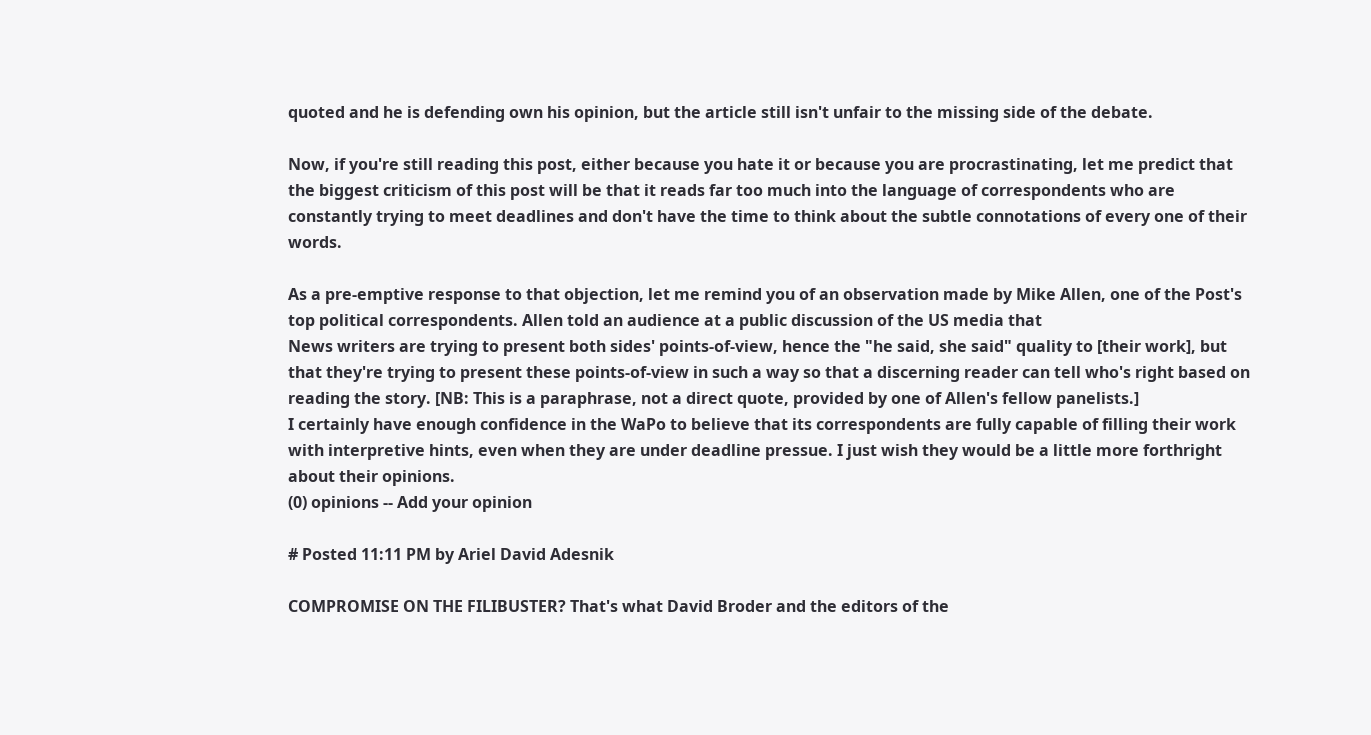quoted and he is defending own his opinion, but the article still isn't unfair to the missing side of the debate.

Now, if you're still reading this post, either because you hate it or because you are procrastinating, let me predict that the biggest criticism of this post will be that it reads far too much into the language of correspondents who are constantly trying to meet deadlines and don't have the time to think about the subtle connotations of every one of their words.

As a pre-emptive response to that objection, let me remind you of an observation made by Mike Allen, one of the Post's top political correspondents. Allen told an audience at a public discussion of the US media that
News writers are trying to present both sides' points-of-view, hence the "he said, she said" quality to [their work], but that they're trying to present these points-of-view in such a way so that a discerning reader can tell who's right based on reading the story. [NB: This is a paraphrase, not a direct quote, provided by one of Allen's fellow panelists.]
I certainly have enough confidence in the WaPo to believe that its correspondents are fully capable of filling their work with interpretive hints, even when they are under deadline pressue. I just wish they would be a little more forthright about their opinions.
(0) opinions -- Add your opinion

# Posted 11:11 PM by Ariel David Adesnik

COMPROMISE ON THE FILIBUSTER? That's what David Broder and the editors of the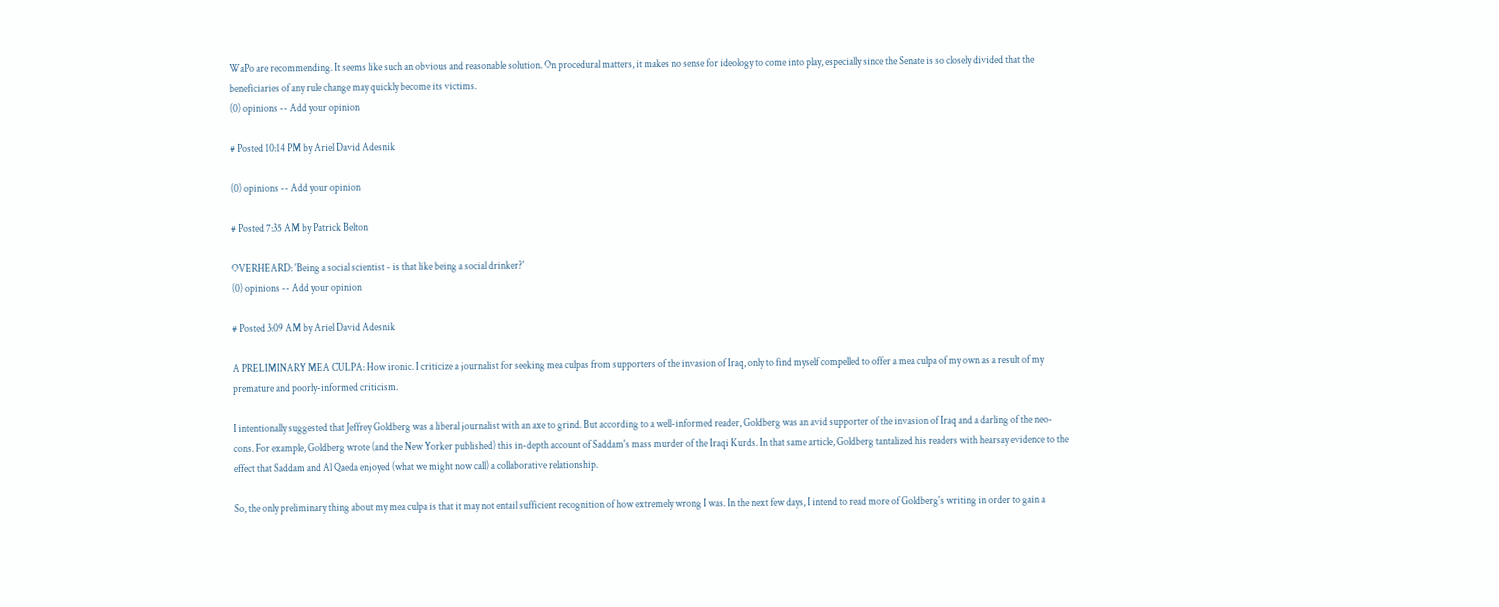WaPo are recommending. It seems like such an obvious and reasonable solution. On procedural matters, it makes no sense for ideology to come into play, especially since the Senate is so closely divided that the beneficiaries of any rule change may quickly become its victims.
(0) opinions -- Add your opinion

# Posted 10:14 PM by Ariel David Adesnik

(0) opinions -- Add your opinion

# Posted 7:35 AM by Patrick Belton

OVERHEARD: 'Being a social scientist - is that like being a social drinker?'
(0) opinions -- Add your opinion

# Posted 3:09 AM by Ariel David Adesnik

A PRELIMINARY MEA CULPA: How ironic. I criticize a journalist for seeking mea culpas from supporters of the invasion of Iraq, only to find myself compelled to offer a mea culpa of my own as a result of my premature and poorly-informed criticism.

I intentionally suggested that Jeffrey Goldberg was a liberal journalist with an axe to grind. But according to a well-informed reader, Goldberg was an avid supporter of the invasion of Iraq and a darling of the neo-cons. For example, Goldberg wrote (and the New Yorker published) this in-depth account of Saddam's mass murder of the Iraqi Kurds. In that same article, Goldberg tantalized his readers with hearsay evidence to the effect that Saddam and Al Qaeda enjoyed (what we might now call) a collaborative relationship.

So, the only preliminary thing about my mea culpa is that it may not entail sufficient recognition of how extremely wrong I was. In the next few days, I intend to read more of Goldberg's writing in order to gain a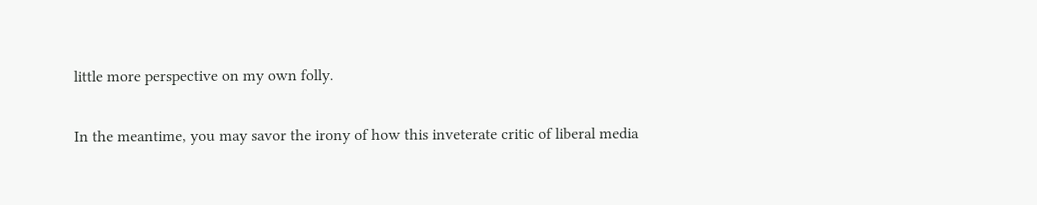little more perspective on my own folly.

In the meantime, you may savor the irony of how this inveterate critic of liberal media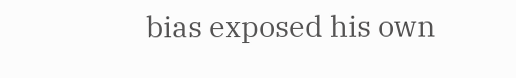bias exposed his own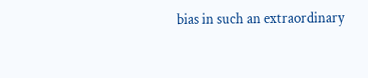bias in such an extraordinary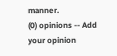manner.
(0) opinions -- Add your opinion